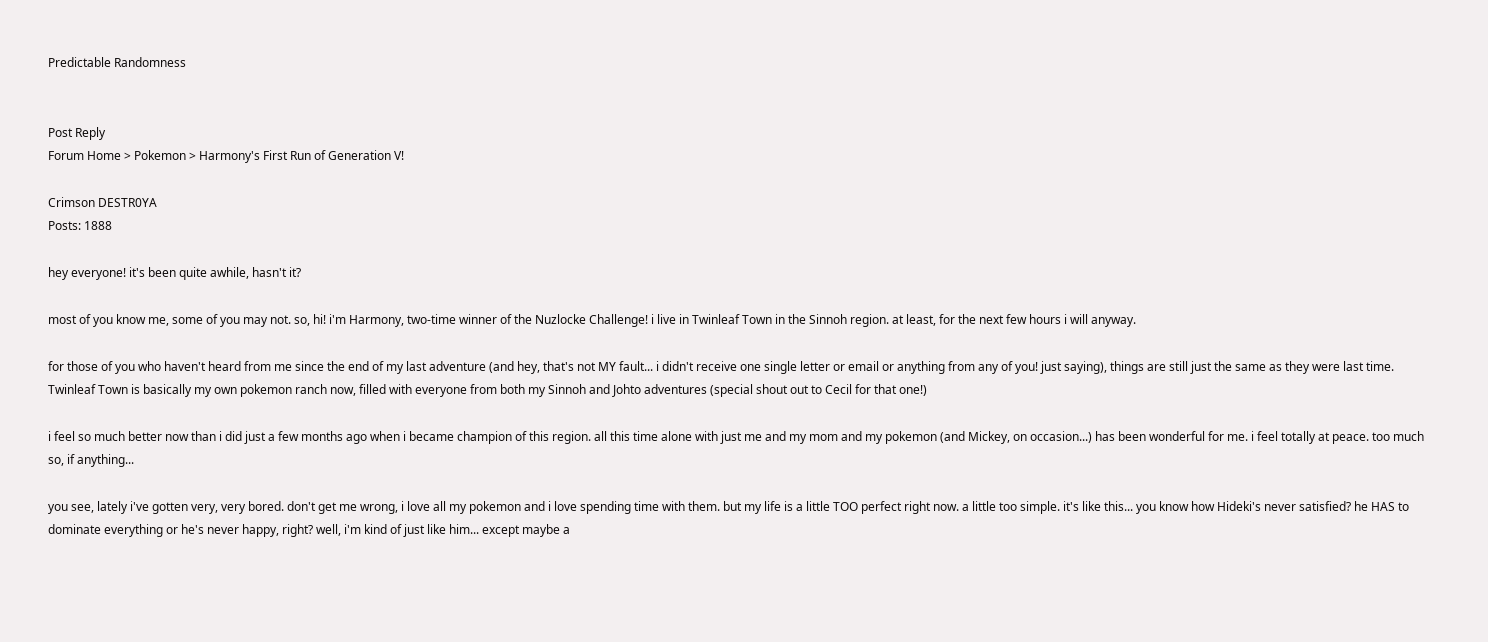Predictable Randomness


Post Reply
Forum Home > Pokemon > Harmony's First Run of Generation V!

Crimson DESTR0YA
Posts: 1888

hey everyone! it's been quite awhile, hasn't it?

most of you know me, some of you may not. so, hi! i'm Harmony, two-time winner of the Nuzlocke Challenge! i live in Twinleaf Town in the Sinnoh region. at least, for the next few hours i will anyway.

for those of you who haven't heard from me since the end of my last adventure (and hey, that's not MY fault... i didn't receive one single letter or email or anything from any of you! just saying), things are still just the same as they were last time. Twinleaf Town is basically my own pokemon ranch now, filled with everyone from both my Sinnoh and Johto adventures (special shout out to Cecil for that one!)

i feel so much better now than i did just a few months ago when i became champion of this region. all this time alone with just me and my mom and my pokemon (and Mickey, on occasion...) has been wonderful for me. i feel totally at peace. too much so, if anything...

you see, lately i've gotten very, very bored. don't get me wrong, i love all my pokemon and i love spending time with them. but my life is a little TOO perfect right now. a little too simple. it's like this... you know how Hideki's never satisfied? he HAS to dominate everything or he's never happy, right? well, i'm kind of just like him... except maybe a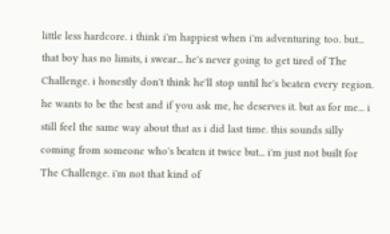little less hardcore. i think i'm happiest when i'm adventuring too. but... that boy has no limits, i swear... he's never going to get tired of The Challenge. i honestly don't think he'll stop until he's beaten every region. he wants to be the best and if you ask me, he deserves it. but as for me... i still feel the same way about that as i did last time. this sounds silly coming from someone who's beaten it twice but... i'm just not built for The Challenge. i'm not that kind of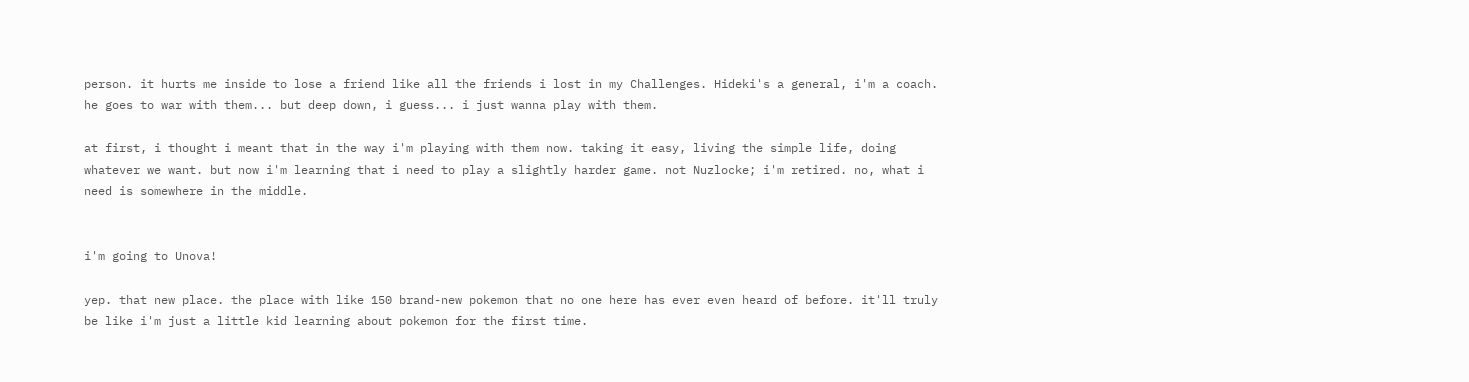person. it hurts me inside to lose a friend like all the friends i lost in my Challenges. Hideki's a general, i'm a coach. he goes to war with them... but deep down, i guess... i just wanna play with them.

at first, i thought i meant that in the way i'm playing with them now. taking it easy, living the simple life, doing whatever we want. but now i'm learning that i need to play a slightly harder game. not Nuzlocke; i'm retired. no, what i need is somewhere in the middle.


i'm going to Unova!

yep. that new place. the place with like 150 brand-new pokemon that no one here has ever even heard of before. it'll truly be like i'm just a little kid learning about pokemon for the first time.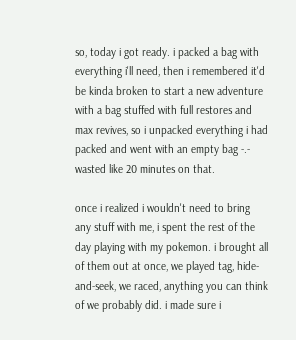so, today i got ready. i packed a bag with everything i'll need, then i remembered it'd be kinda broken to start a new adventure with a bag stuffed with full restores and max revives, so i unpacked everything i had packed and went with an empty bag -.- wasted like 20 minutes on that.

once i realized i wouldn't need to bring any stuff with me, i spent the rest of the day playing with my pokemon. i brought all of them out at once, we played tag, hide-and-seek, we raced, anything you can think of we probably did. i made sure i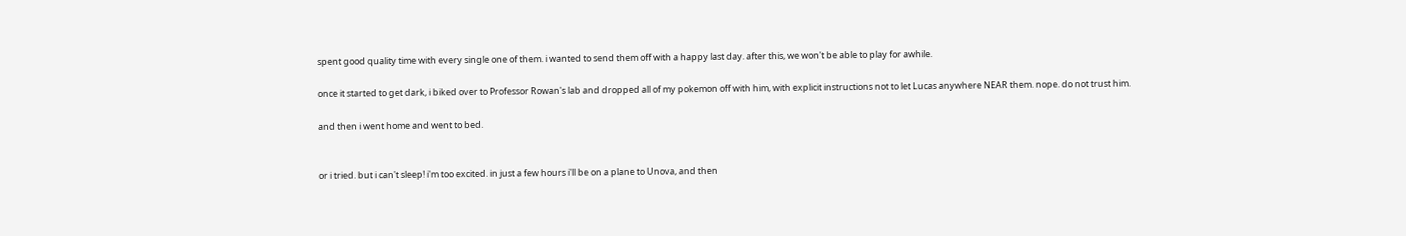spent good quality time with every single one of them. i wanted to send them off with a happy last day. after this, we won't be able to play for awhile.

once it started to get dark, i biked over to Professor Rowan's lab and dropped all of my pokemon off with him, with explicit instructions not to let Lucas anywhere NEAR them. nope. do not trust him.

and then i went home and went to bed.


or i tried. but i can't sleep! i'm too excited. in just a few hours i'll be on a plane to Unova, and then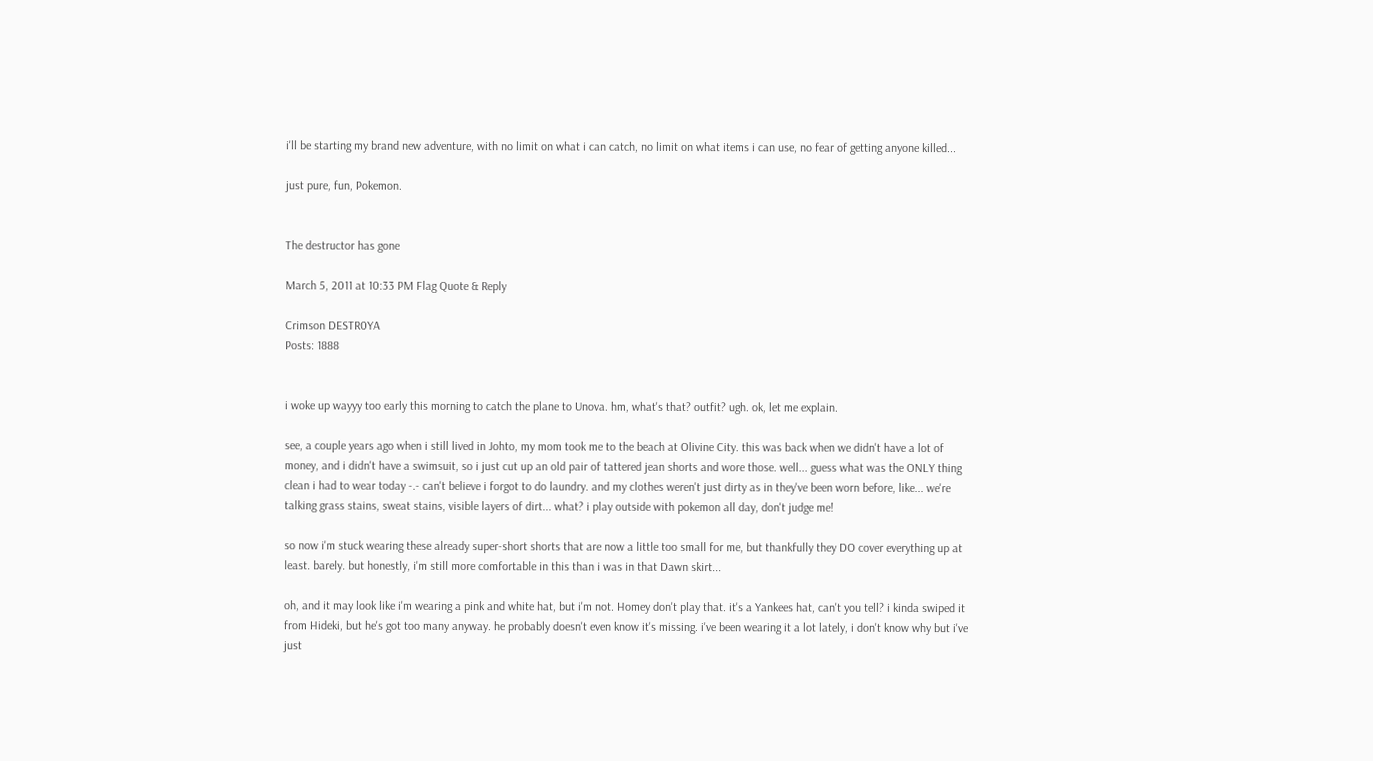i'll be starting my brand new adventure, with no limit on what i can catch, no limit on what items i can use, no fear of getting anyone killed...

just pure, fun, Pokemon.


The destructor has gone

March 5, 2011 at 10:33 PM Flag Quote & Reply

Crimson DESTR0YA
Posts: 1888


i woke up wayyy too early this morning to catch the plane to Unova. hm, what's that? outfit? ugh. ok, let me explain.

see, a couple years ago when i still lived in Johto, my mom took me to the beach at Olivine City. this was back when we didn't have a lot of money, and i didn't have a swimsuit, so i just cut up an old pair of tattered jean shorts and wore those. well... guess what was the ONLY thing clean i had to wear today -.- can't believe i forgot to do laundry. and my clothes weren't just dirty as in they've been worn before, like... we're talking grass stains, sweat stains, visible layers of dirt... what? i play outside with pokemon all day, don't judge me!

so now i'm stuck wearing these already super-short shorts that are now a little too small for me, but thankfully they DO cover everything up at least. barely. but honestly, i'm still more comfortable in this than i was in that Dawn skirt...

oh, and it may look like i'm wearing a pink and white hat, but i'm not. Homey don't play that. it's a Yankees hat, can't you tell? i kinda swiped it from Hideki, but he's got too many anyway. he probably doesn't even know it's missing. i've been wearing it a lot lately, i don't know why but i've just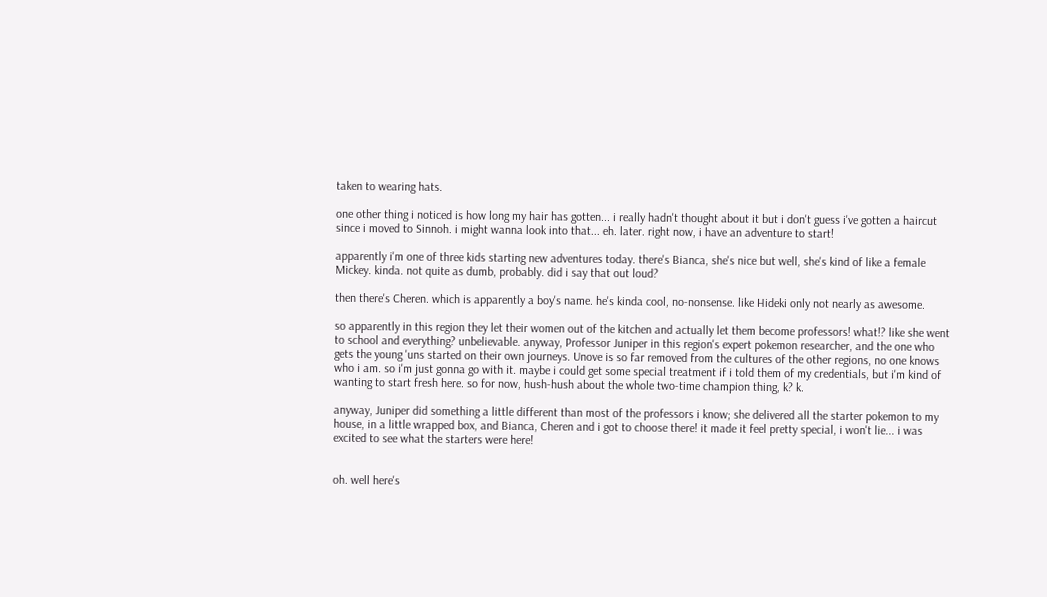taken to wearing hats.

one other thing i noticed is how long my hair has gotten... i really hadn't thought about it but i don't guess i've gotten a haircut since i moved to Sinnoh. i might wanna look into that... eh. later. right now, i have an adventure to start!

apparently i'm one of three kids starting new adventures today. there's Bianca, she's nice but well, she's kind of like a female Mickey. kinda. not quite as dumb, probably. did i say that out loud?

then there's Cheren. which is apparently a boy's name. he's kinda cool, no-nonsense. like Hideki only not nearly as awesome.

so apparently in this region they let their women out of the kitchen and actually let them become professors! what!? like she went to school and everything? unbelievable. anyway, Professor Juniper in this region's expert pokemon researcher, and the one who gets the young 'uns started on their own journeys. Unove is so far removed from the cultures of the other regions, no one knows who i am. so i'm just gonna go with it. maybe i could get some special treatment if i told them of my credentials, but i'm kind of wanting to start fresh here. so for now, hush-hush about the whole two-time champion thing, k? k.

anyway, Juniper did something a little different than most of the professors i know; she delivered all the starter pokemon to my house, in a little wrapped box, and Bianca, Cheren and i got to choose there! it made it feel pretty special, i won't lie... i was excited to see what the starters were here!


oh. well here's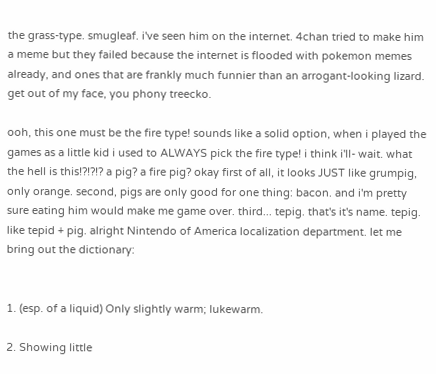the grass-type. smugleaf. i've seen him on the internet. 4chan tried to make him a meme but they failed because the internet is flooded with pokemon memes already, and ones that are frankly much funnier than an arrogant-looking lizard. get out of my face, you phony treecko.

ooh, this one must be the fire type! sounds like a solid option, when i played the games as a little kid i used to ALWAYS pick the fire type! i think i'll- wait. what the hell is this!?!?!? a pig? a fire pig? okay first of all, it looks JUST like grumpig, only orange. second, pigs are only good for one thing: bacon. and i'm pretty sure eating him would make me game over. third... tepig. that's it's name. tepig. like tepid + pig. alright Nintendo of America localization department. let me bring out the dictionary:


1. (esp. of a liquid) Only slightly warm; lukewarm.

2. Showing little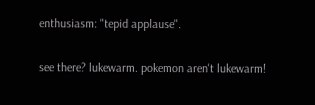enthusiasm: "tepid applause".

see there? lukewarm. pokemon aren't lukewarm!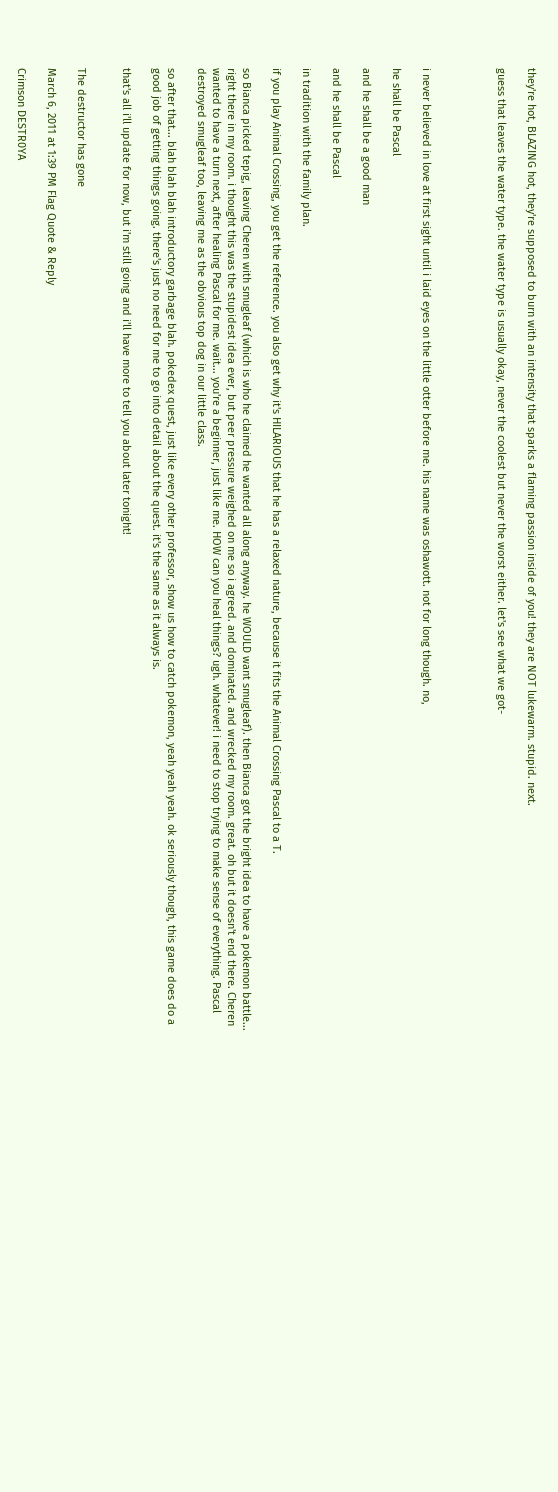they're hot, BLAZING hot, they're supposed to burn with an intensity that sparks a flaming passion inside of you! they are NOT lukewarm. stupid. next.

guess that leaves the water type. the water type is usually okay, never the coolest but never the worst either. let's see what we got-




i never believed in love at first sight until i laid eyes on the little otter before me. his name was oshawott. not for long though. no,

he shall be Pascal

and he shall be a good man

and he shall be Pascal

in tradition with the family plan.

if you play Animal Crossing, you get the reference. you also get why it's HILARIOUS that he has a relaxed nature, because it fits the Animal Crossing Pascal to a T.

so Bianca picked tepig, leaving Cheren with smugleaf (which is who he claimed he wanted all along anyway. he WOULD want smugleaf). then Bianca got the bright idea to have a pokemon battle... right there in my room. i thought this was the stupidest idea ever, but peer pressure weighed on me so i agreed. and dominated. and wrecked my room. great. oh but it doesn't end there. Cheren wanted to have a turn next, after healing Pascal for me. wait... you're a beginner, just like me. HOW can you heal things? ugh. whatever! i need to stop trying to make sense of everything. Pascal destroyed smugleaf too, leaving me as the obvious top dog in our little class.

so after that... blah blah blah introductory garbage blah. pokedex quest, just like every other professor, show us how to catch pokemon, yeah yeah yeah. ok seriously though, this game does do a good job of getting things going. there's just no need for me to go into detail about the quest. it's the same as it always is.

that's all i'll update for now, but i'm still going and i'll have more to tell you about later tonight!


The destructor has gone

March 6, 2011 at 1:39 PM Flag Quote & Reply

Crimson DESTR0YA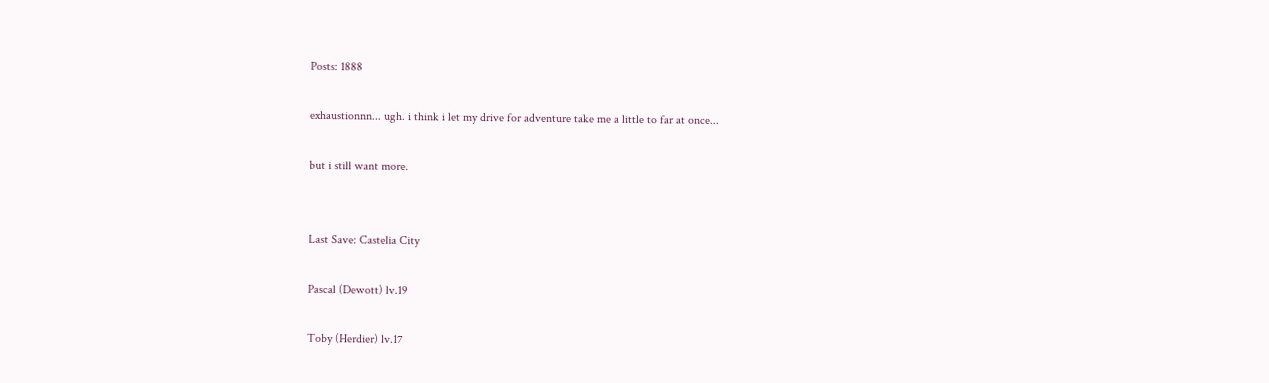Posts: 1888

exhaustionnn... ugh. i think i let my drive for adventure take me a little to far at once...

but i still want more.


Last Save: Castelia City

Pascal (Dewott) lv.19

Toby (Herdier) lv.17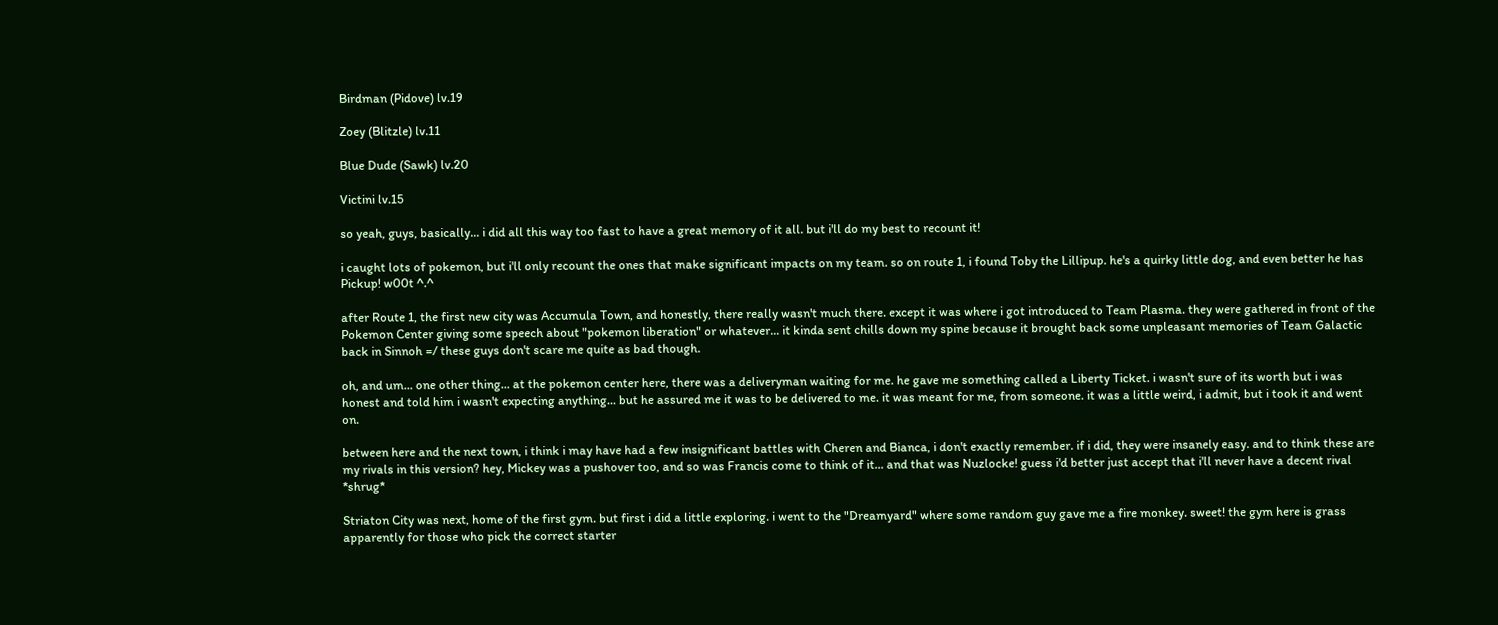Birdman (Pidove) lv.19

Zoey (Blitzle) lv.11

Blue Dude (Sawk) lv.20

Victini lv.15

so yeah, guys, basically... i did all this way too fast to have a great memory of it all. but i'll do my best to recount it!

i caught lots of pokemon, but i'll only recount the ones that make significant impacts on my team. so on route 1, i found Toby the Lillipup. he's a quirky little dog, and even better he has Pickup! w00t ^.^

after Route 1, the first new city was Accumula Town, and honestly, there really wasn't much there. except it was where i got introduced to Team Plasma. they were gathered in front of the Pokemon Center giving some speech about "pokemon liberation" or whatever... it kinda sent chills down my spine because it brought back some unpleasant memories of Team Galactic back in Sinnoh =/ these guys don't scare me quite as bad though.

oh, and um... one other thing... at the pokemon center here, there was a deliveryman waiting for me. he gave me something called a Liberty Ticket. i wasn't sure of its worth but i was honest and told him i wasn't expecting anything... but he assured me it was to be delivered to me. it was meant for me, from someone. it was a little weird, i admit, but i took it and went on.

between here and the next town, i think i may have had a few insignificant battles with Cheren and Bianca, i don't exactly remember. if i did, they were insanely easy. and to think these are my rivals in this version? hey, Mickey was a pushover too, and so was Francis come to think of it... and that was Nuzlocke! guess i'd better just accept that i'll never have a decent rival *shrug*

Striaton City was next, home of the first gym. but first i did a little exploring. i went to the "Dreamyard" where some random guy gave me a fire monkey. sweet! the gym here is grass apparently for those who pick the correct starter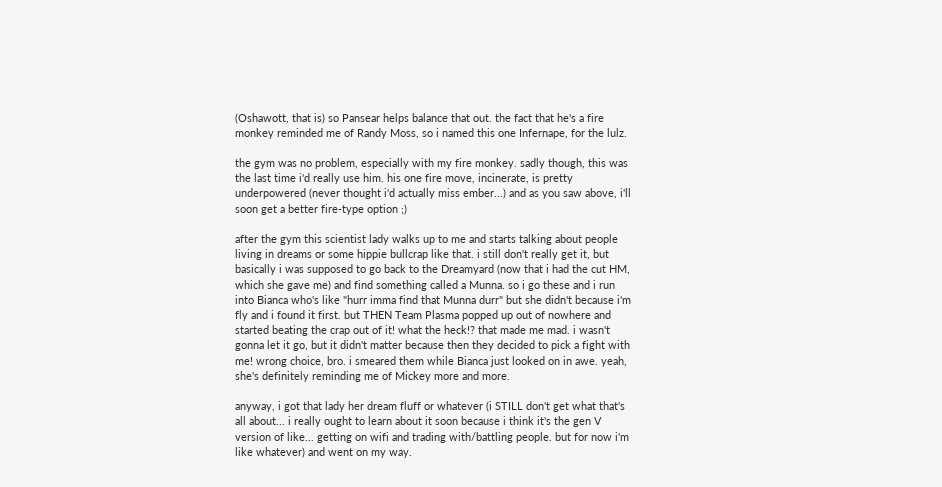(Oshawott, that is) so Pansear helps balance that out. the fact that he's a fire monkey reminded me of Randy Moss, so i named this one Infernape, for the lulz.

the gym was no problem, especially with my fire monkey. sadly though, this was the last time i'd really use him. his one fire move, incinerate, is pretty underpowered (never thought i'd actually miss ember...) and as you saw above, i'll soon get a better fire-type option ;)

after the gym this scientist lady walks up to me and starts talking about people living in dreams or some hippie bullcrap like that. i still don't really get it, but basically i was supposed to go back to the Dreamyard (now that i had the cut HM, which she gave me) and find something called a Munna. so i go these and i run into Bianca who's like "hurr imma find that Munna durr" but she didn't because i'm fly and i found it first. but THEN Team Plasma popped up out of nowhere and started beating the crap out of it! what the heck!? that made me mad. i wasn't gonna let it go, but it didn't matter because then they decided to pick a fight with me! wrong choice, bro. i smeared them while Bianca just looked on in awe. yeah, she's definitely reminding me of Mickey more and more.

anyway, i got that lady her dream fluff or whatever (i STILL don't get what that's all about... i really ought to learn about it soon because i think it's the gen V version of like... getting on wifi and trading with/battling people. but for now i'm like whatever) and went on my way.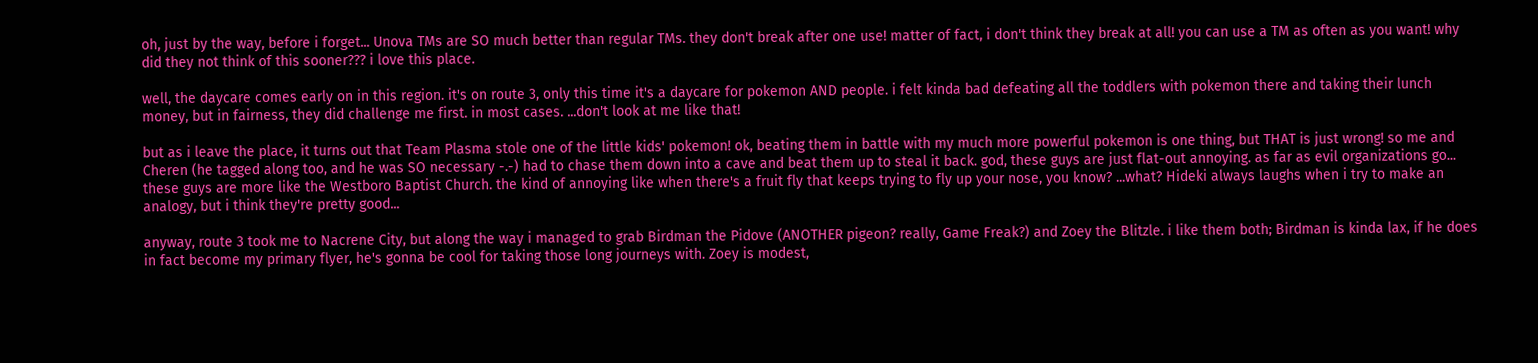oh, just by the way, before i forget... Unova TMs are SO much better than regular TMs. they don't break after one use! matter of fact, i don't think they break at all! you can use a TM as often as you want! why did they not think of this sooner??? i love this place.

well, the daycare comes early on in this region. it's on route 3, only this time it's a daycare for pokemon AND people. i felt kinda bad defeating all the toddlers with pokemon there and taking their lunch money, but in fairness, they did challenge me first. in most cases. ...don't look at me like that!

but as i leave the place, it turns out that Team Plasma stole one of the little kids' pokemon! ok, beating them in battle with my much more powerful pokemon is one thing, but THAT is just wrong! so me and Cheren (he tagged along too, and he was SO necessary -.-) had to chase them down into a cave and beat them up to steal it back. god, these guys are just flat-out annoying. as far as evil organizations go... these guys are more like the Westboro Baptist Church. the kind of annoying like when there's a fruit fly that keeps trying to fly up your nose, you know? ...what? Hideki always laughs when i try to make an analogy, but i think they're pretty good...

anyway, route 3 took me to Nacrene City, but along the way i managed to grab Birdman the Pidove (ANOTHER pigeon? really, Game Freak?) and Zoey the Blitzle. i like them both; Birdman is kinda lax, if he does in fact become my primary flyer, he's gonna be cool for taking those long journeys with. Zoey is modest,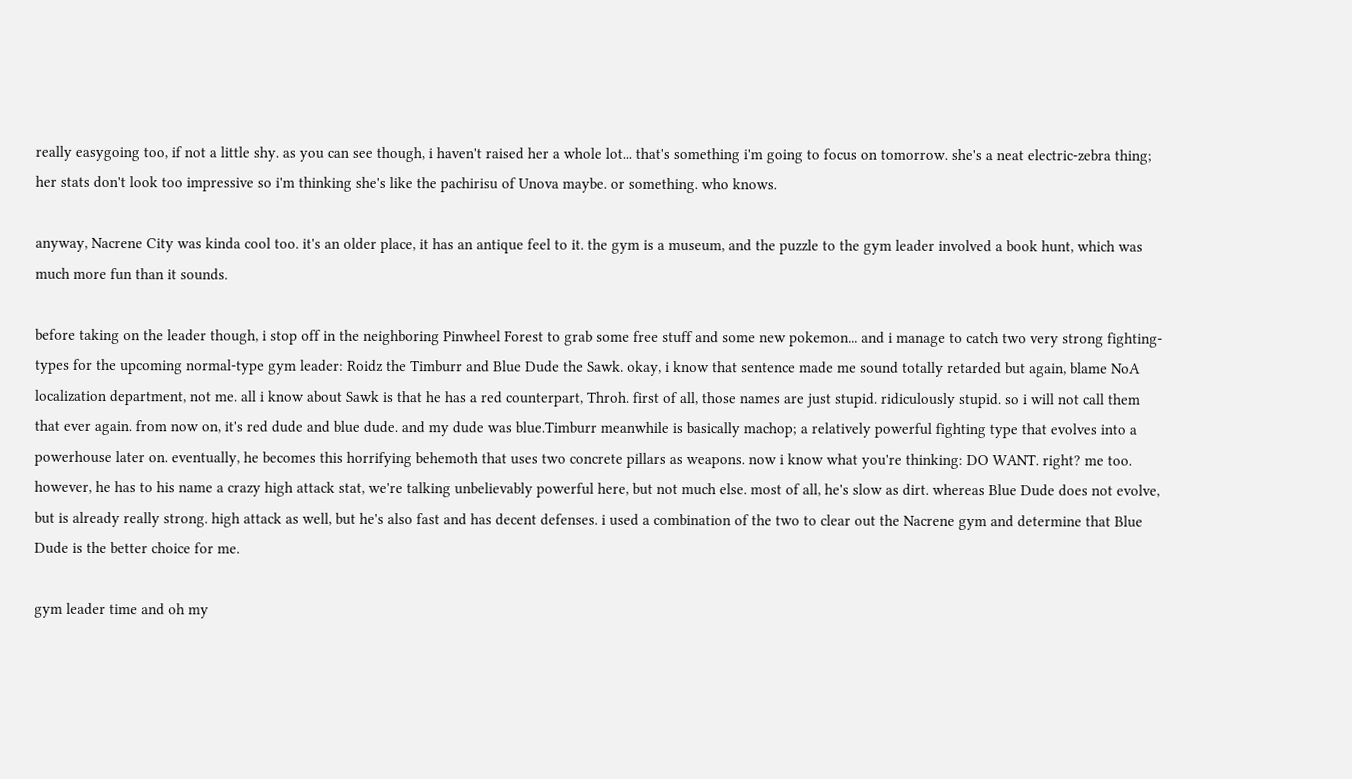really easygoing too, if not a little shy. as you can see though, i haven't raised her a whole lot... that's something i'm going to focus on tomorrow. she's a neat electric-zebra thing; her stats don't look too impressive so i'm thinking she's like the pachirisu of Unova maybe. or something. who knows.

anyway, Nacrene City was kinda cool too. it's an older place, it has an antique feel to it. the gym is a museum, and the puzzle to the gym leader involved a book hunt, which was much more fun than it sounds.

before taking on the leader though, i stop off in the neighboring Pinwheel Forest to grab some free stuff and some new pokemon... and i manage to catch two very strong fighting-types for the upcoming normal-type gym leader: Roidz the Timburr and Blue Dude the Sawk. okay, i know that sentence made me sound totally retarded but again, blame NoA localization department, not me. all i know about Sawk is that he has a red counterpart, Throh. first of all, those names are just stupid. ridiculously stupid. so i will not call them that ever again. from now on, it's red dude and blue dude. and my dude was blue.Timburr meanwhile is basically machop; a relatively powerful fighting type that evolves into a powerhouse later on. eventually, he becomes this horrifying behemoth that uses two concrete pillars as weapons. now i know what you're thinking: DO WANT. right? me too. however, he has to his name a crazy high attack stat, we're talking unbelievably powerful here, but not much else. most of all, he's slow as dirt. whereas Blue Dude does not evolve, but is already really strong. high attack as well, but he's also fast and has decent defenses. i used a combination of the two to clear out the Nacrene gym and determine that Blue Dude is the better choice for me.

gym leader time and oh my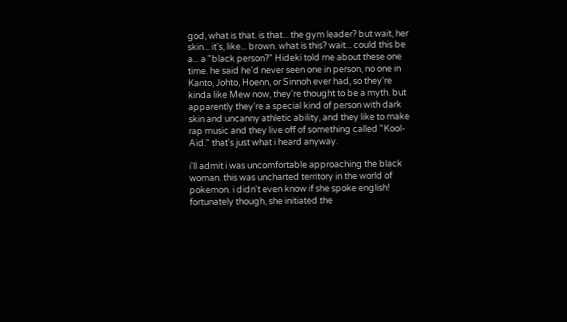god, what is that. is that... the gym leader? but wait, her skin... it's, like... brown. what is this? wait... could this be a... a "black person?" Hideki told me about these one time. he said he'd never seen one in person, no one in Kanto, Johto, Hoenn, or Sinnoh ever had, so they're kinda like Mew now, they're thought to be a myth. but apparently they're a special kind of person with dark skin and uncanny athletic ability, and they like to make rap music and they live off of something called "Kool-Aid." that's just what i heard anyway.

i'll admit i was uncomfortable approaching the black woman. this was uncharted territory in the world of pokemon. i didn't even know if she spoke english! fortunately though, she initiated the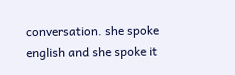conversation. she spoke english and she spoke it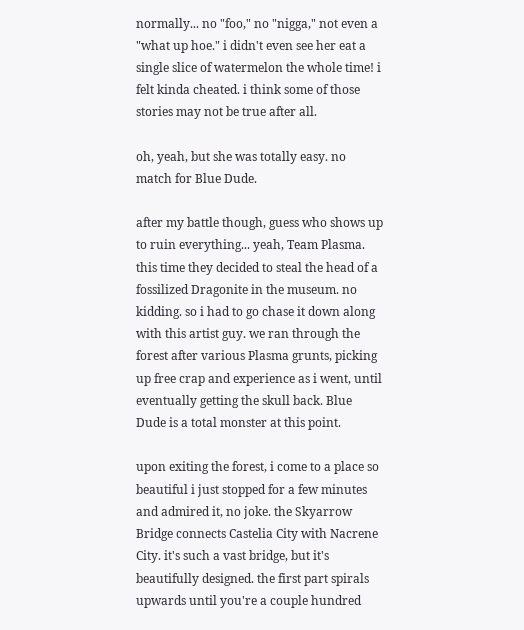normally... no "foo," no "nigga," not even a "what up hoe." i didn't even see her eat a single slice of watermelon the whole time! i felt kinda cheated. i think some of those stories may not be true after all.

oh, yeah, but she was totally easy. no match for Blue Dude.

after my battle though, guess who shows up to ruin everything... yeah, Team Plasma. this time they decided to steal the head of a fossilized Dragonite in the museum. no kidding. so i had to go chase it down along with this artist guy. we ran through the forest after various Plasma grunts, picking up free crap and experience as i went, until eventually getting the skull back. Blue Dude is a total monster at this point.

upon exiting the forest, i come to a place so beautiful i just stopped for a few minutes and admired it, no joke. the Skyarrow Bridge connects Castelia City with Nacrene City. it's such a vast bridge, but it's beautifully designed. the first part spirals upwards until you're a couple hundred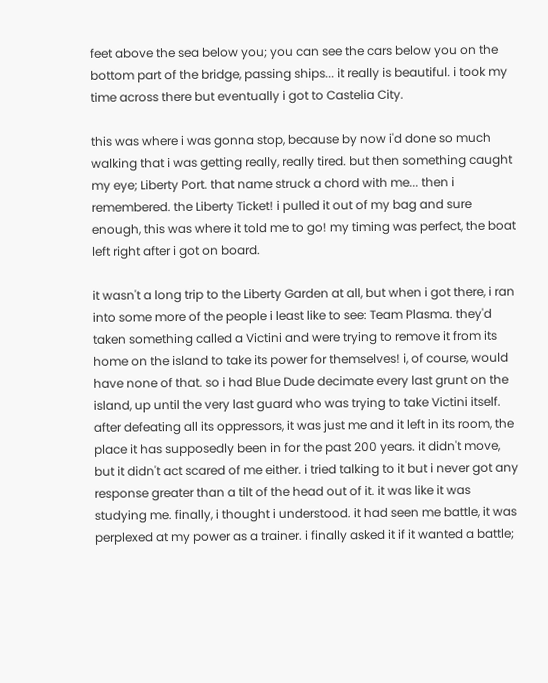feet above the sea below you; you can see the cars below you on the bottom part of the bridge, passing ships... it really is beautiful. i took my time across there but eventually i got to Castelia City.

this was where i was gonna stop, because by now i'd done so much walking that i was getting really, really tired. but then something caught my eye; Liberty Port. that name struck a chord with me... then i remembered. the Liberty Ticket! i pulled it out of my bag and sure enough, this was where it told me to go! my timing was perfect, the boat left right after i got on board.

it wasn't a long trip to the Liberty Garden at all, but when i got there, i ran into some more of the people i least like to see: Team Plasma. they'd taken something called a Victini and were trying to remove it from its home on the island to take its power for themselves! i, of course, would have none of that. so i had Blue Dude decimate every last grunt on the island, up until the very last guard who was trying to take Victini itself. after defeating all its oppressors, it was just me and it left in its room, the place it has supposedly been in for the past 200 years. it didn't move, but it didn't act scared of me either. i tried talking to it but i never got any response greater than a tilt of the head out of it. it was like it was studying me. finally, i thought i understood. it had seen me battle, it was perplexed at my power as a trainer. i finally asked it if it wanted a battle;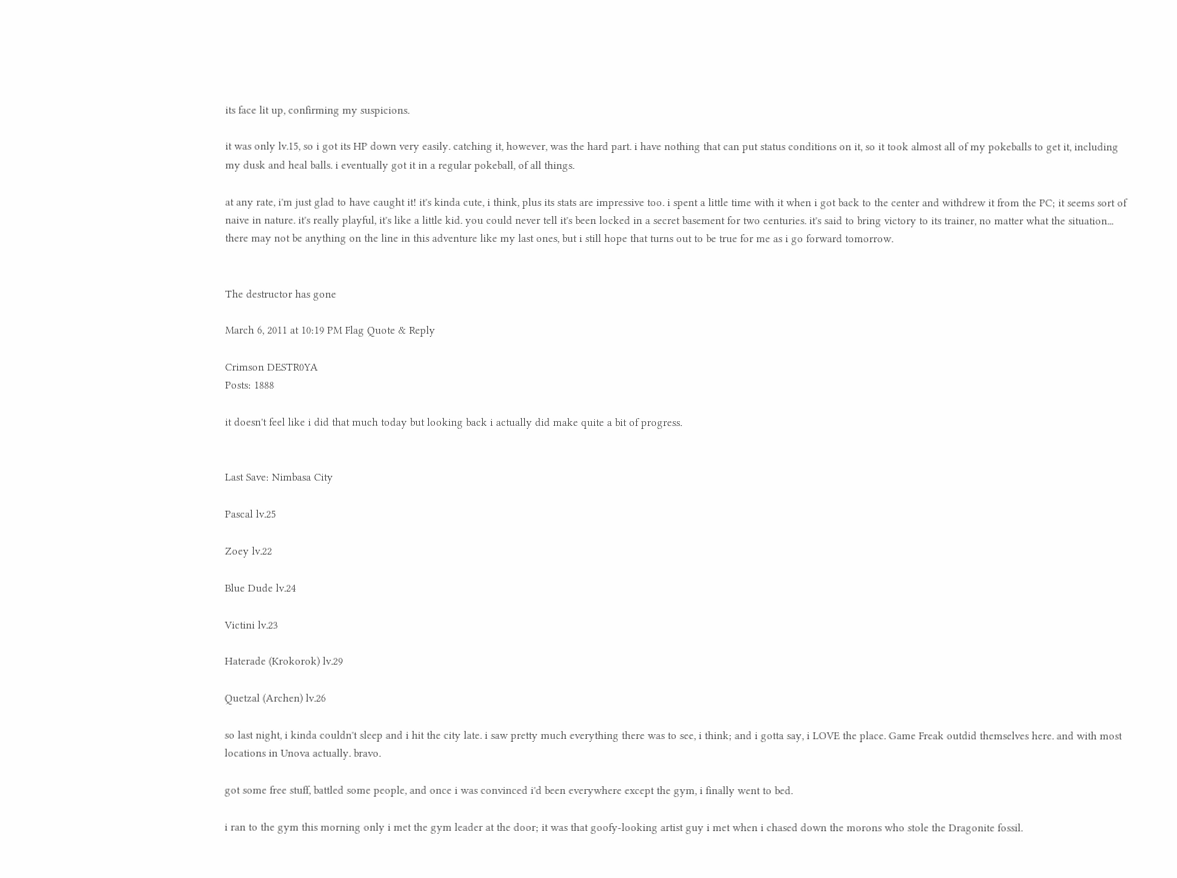its face lit up, confirming my suspicions.

it was only lv.15, so i got its HP down very easily. catching it, however, was the hard part. i have nothing that can put status conditions on it, so it took almost all of my pokeballs to get it, including my dusk and heal balls. i eventually got it in a regular pokeball, of all things.

at any rate, i'm just glad to have caught it! it's kinda cute, i think, plus its stats are impressive too. i spent a little time with it when i got back to the center and withdrew it from the PC; it seems sort of naive in nature. it's really playful, it's like a little kid. you could never tell it's been locked in a secret basement for two centuries. it's said to bring victory to its trainer, no matter what the situation... there may not be anything on the line in this adventure like my last ones, but i still hope that turns out to be true for me as i go forward tomorrow.


The destructor has gone

March 6, 2011 at 10:19 PM Flag Quote & Reply

Crimson DESTR0YA
Posts: 1888

it doesn't feel like i did that much today but looking back i actually did make quite a bit of progress.


Last Save: Nimbasa City

Pascal lv.25

Zoey lv.22

Blue Dude lv.24

Victini lv.23

Haterade (Krokorok) lv.29

Quetzal (Archen) lv.26

so last night, i kinda couldn't sleep and i hit the city late. i saw pretty much everything there was to see, i think; and i gotta say, i LOVE the place. Game Freak outdid themselves here. and with most locations in Unova actually. bravo.

got some free stuff, battled some people, and once i was convinced i'd been everywhere except the gym, i finally went to bed.

i ran to the gym this morning only i met the gym leader at the door; it was that goofy-looking artist guy i met when i chased down the morons who stole the Dragonite fossil.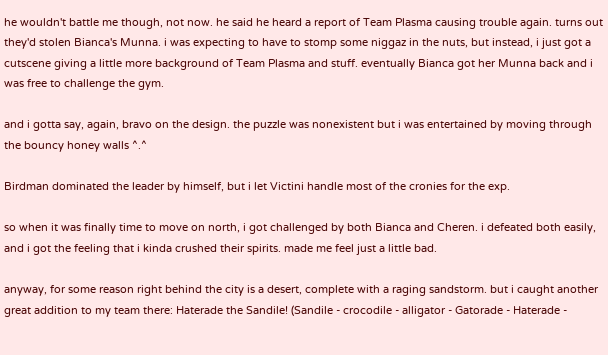he wouldn't battle me though, not now. he said he heard a report of Team Plasma causing trouble again. turns out they'd stolen Bianca's Munna. i was expecting to have to stomp some niggaz in the nuts, but instead, i just got a cutscene giving a little more background of Team Plasma and stuff. eventually Bianca got her Munna back and i was free to challenge the gym.

and i gotta say, again, bravo on the design. the puzzle was nonexistent but i was entertained by moving through the bouncy honey walls ^.^

Birdman dominated the leader by himself, but i let Victini handle most of the cronies for the exp.

so when it was finally time to move on north, i got challenged by both Bianca and Cheren. i defeated both easily, and i got the feeling that i kinda crushed their spirits. made me feel just a little bad.

anyway, for some reason right behind the city is a desert, complete with a raging sandstorm. but i caught another great addition to my team there: Haterade the Sandile! (Sandile - crocodile - alligator - Gatorade - Haterade -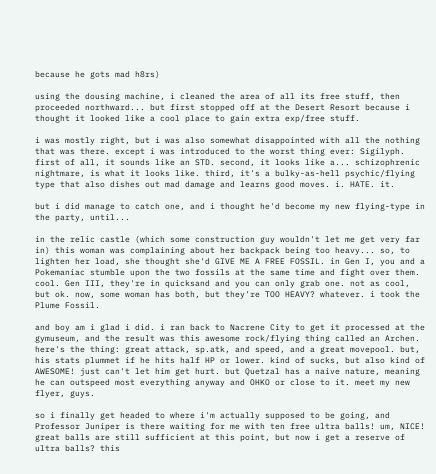because he gots mad h8rs)

using the dousing machine, i cleaned the area of all its free stuff, then proceeded northward... but first stopped off at the Desert Resort because i thought it looked like a cool place to gain extra exp/free stuff.

i was mostly right, but i was also somewhat disappointed with all the nothing that was there. except i was introduced to the worst thing ever: Sigilyph. first of all, it sounds like an STD. second, it looks like a... schizophrenic nightmare, is what it looks like. third, it's a bulky-as-hell psychic/flying type that also dishes out mad damage and learns good moves. i. HATE. it.

but i did manage to catch one, and i thought he'd become my new flying-type in the party, until...

in the relic castle (which some construction guy wouldn't let me get very far in) this woman was complaining about her backpack being too heavy... so, to lighten her load, she thought she'd GIVE ME A FREE FOSSIL. in Gen I, you and a Pokemaniac stumble upon the two fossils at the same time and fight over them. cool. Gen III, they're in quicksand and you can only grab one. not as cool, but ok. now, some woman has both, but they're TOO HEAVY? whatever. i took the Plume Fossil.

and boy am i glad i did. i ran back to Nacrene City to get it processed at the gymuseum, and the result was this awesome rock/flying thing called an Archen. here's the thing: great attack, sp.atk, and speed, and a great movepool. but, his stats plummet if he hits half HP or lower. kind of sucks, but also kind of AWESOME! just can't let him get hurt. but Quetzal has a naive nature, meaning he can outspeed most everything anyway and OHKO or close to it. meet my new flyer, guys.

so i finally get headed to where i'm actually supposed to be going, and Professor Juniper is there waiting for me with ten free ultra balls! um, NICE! great balls are still sufficient at this point, but now i get a reserve of ultra balls? this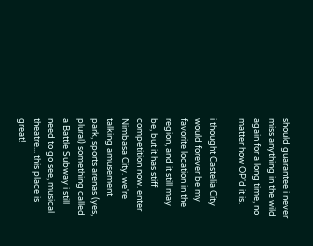should guarantee i never miss anything in the wild again for a long time, no matter how OP'd it is.

i thought Castelia City would forever be my favorite location in the region, and it still may be, but it has stiff competition now. enter Nimbasa City. we're talking amusement park, sports arenas (yes, plural) something called a Battle Subway i still need to go see, musical theatre... this place is great!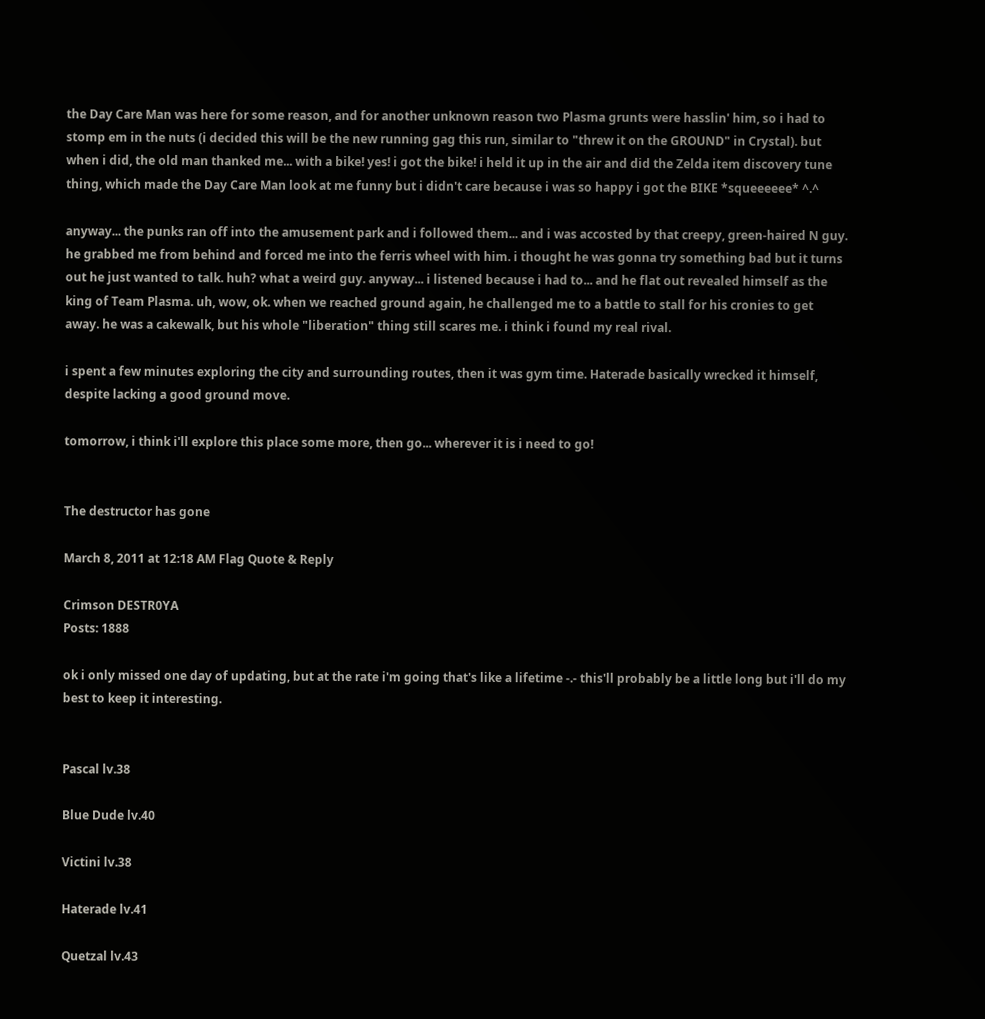the Day Care Man was here for some reason, and for another unknown reason two Plasma grunts were hasslin' him, so i had to stomp em in the nuts (i decided this will be the new running gag this run, similar to "threw it on the GROUND" in Crystal). but when i did, the old man thanked me... with a bike! yes! i got the bike! i held it up in the air and did the Zelda item discovery tune thing, which made the Day Care Man look at me funny but i didn't care because i was so happy i got the BIKE *squeeeeee* ^.^

anyway... the punks ran off into the amusement park and i followed them... and i was accosted by that creepy, green-haired N guy. he grabbed me from behind and forced me into the ferris wheel with him. i thought he was gonna try something bad but it turns out he just wanted to talk. huh? what a weird guy. anyway... i listened because i had to... and he flat out revealed himself as the king of Team Plasma. uh, wow, ok. when we reached ground again, he challenged me to a battle to stall for his cronies to get away. he was a cakewalk, but his whole "liberation" thing still scares me. i think i found my real rival.

i spent a few minutes exploring the city and surrounding routes, then it was gym time. Haterade basically wrecked it himself, despite lacking a good ground move.

tomorrow, i think i'll explore this place some more, then go... wherever it is i need to go!


The destructor has gone

March 8, 2011 at 12:18 AM Flag Quote & Reply

Crimson DESTR0YA
Posts: 1888

ok i only missed one day of updating, but at the rate i'm going that's like a lifetime -.- this'll probably be a little long but i'll do my best to keep it interesting.


Pascal lv.38

Blue Dude lv.40

Victini lv.38

Haterade lv.41

Quetzal lv.43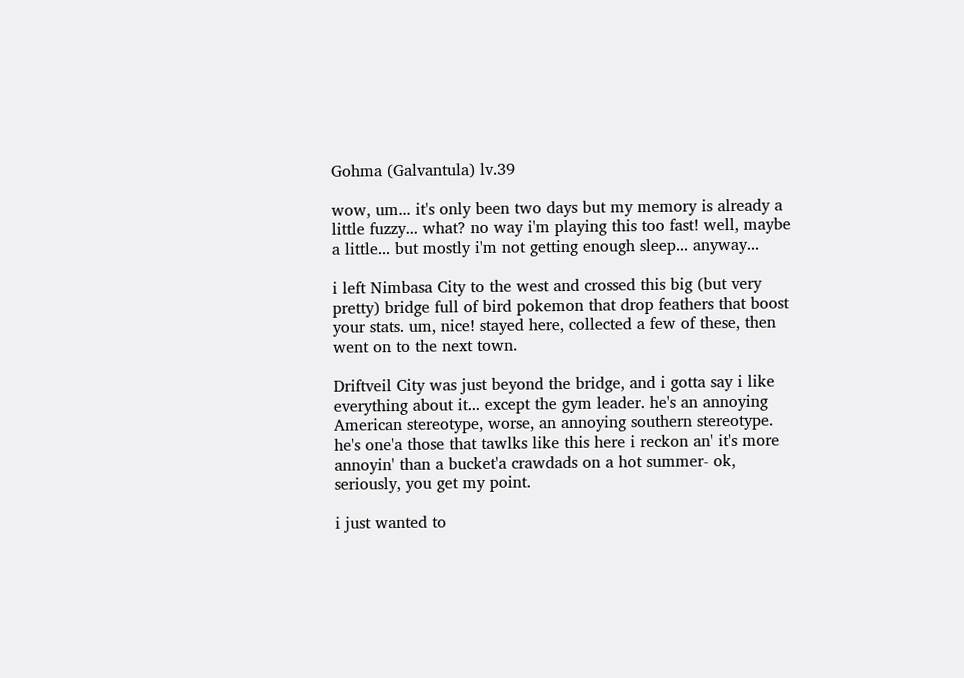Gohma (Galvantula) lv.39

wow, um... it's only been two days but my memory is already a little fuzzy... what? no way i'm playing this too fast! well, maybe a little... but mostly i'm not getting enough sleep... anyway...

i left Nimbasa City to the west and crossed this big (but very pretty) bridge full of bird pokemon that drop feathers that boost your stats. um, nice! stayed here, collected a few of these, then went on to the next town.

Driftveil City was just beyond the bridge, and i gotta say i like everything about it... except the gym leader. he's an annoying American stereotype, worse, an annoying southern stereotype. he's one'a those that tawlks like this here i reckon an' it's more annoyin' than a bucket'a crawdads on a hot summer- ok, seriously, you get my point.

i just wanted to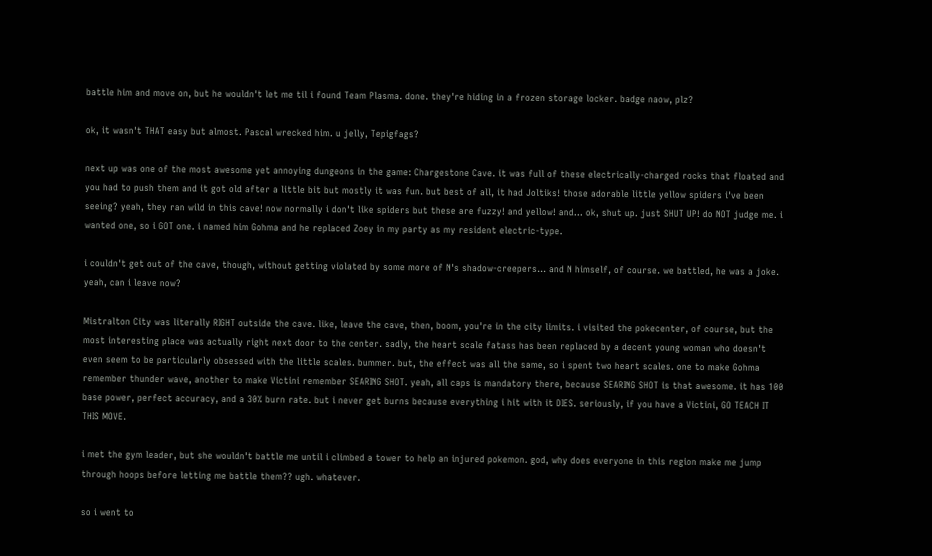battle him and move on, but he wouldn't let me til i found Team Plasma. done. they're hiding in a frozen storage locker. badge naow, plz?

ok, it wasn't THAT easy but almost. Pascal wrecked him. u jelly, Tepigfags?

next up was one of the most awesome yet annoying dungeons in the game: Chargestone Cave. it was full of these electrically-charged rocks that floated and you had to push them and it got old after a little bit but mostly it was fun. but best of all, it had Joltiks! those adorable little yellow spiders i've been seeing? yeah, they ran wild in this cave! now normally i don't like spiders but these are fuzzy! and yellow! and... ok, shut up. just SHUT UP! do NOT judge me. i wanted one, so i GOT one. i named him Gohma and he replaced Zoey in my party as my resident electric-type.

i couldn't get out of the cave, though, without getting violated by some more of N's shadow-creepers... and N himself, of course. we battled, he was a joke. yeah, can i leave now?

Mistralton City was literally RIGHT outside the cave. like, leave the cave, then, boom, you're in the city limits. i visited the pokecenter, of course, but the most interesting place was actually right next door to the center. sadly, the heart scale fatass has been replaced by a decent young woman who doesn't even seem to be particularly obsessed with the little scales. bummer. but, the effect was all the same, so i spent two heart scales. one to make Gohma remember thunder wave, another to make Victini remember SEARING SHOT. yeah, all caps is mandatory there, because SEARING SHOT is that awesome. it has 100 base power, perfect accuracy, and a 30% burn rate. but i never get burns because everything i hit with it DIES. seriously, if you have a Victini, GO TEACH IT THIS MOVE.

i met the gym leader, but she wouldn't battle me until i climbed a tower to help an injured pokemon. god, why does everyone in this region make me jump through hoops before letting me battle them?? ugh. whatever.

so i went to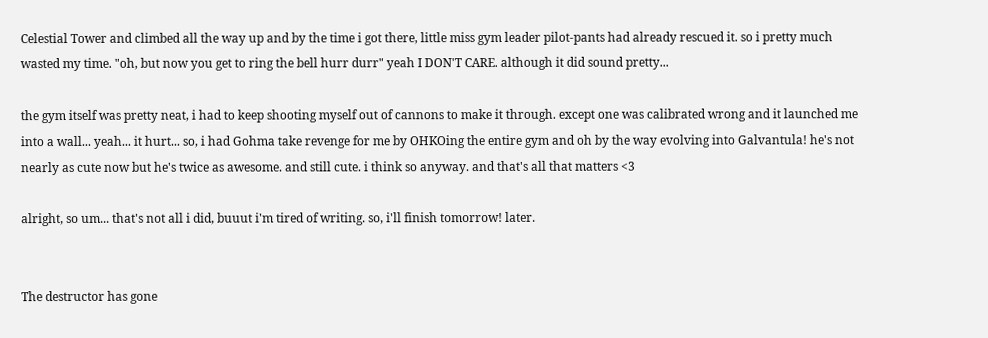Celestial Tower and climbed all the way up and by the time i got there, little miss gym leader pilot-pants had already rescued it. so i pretty much wasted my time. "oh, but now you get to ring the bell hurr durr" yeah I DON'T CARE. although it did sound pretty...

the gym itself was pretty neat, i had to keep shooting myself out of cannons to make it through. except one was calibrated wrong and it launched me into a wall... yeah... it hurt... so, i had Gohma take revenge for me by OHKOing the entire gym and oh by the way evolving into Galvantula! he's not nearly as cute now but he's twice as awesome. and still cute. i think so anyway. and that's all that matters <3

alright, so um... that's not all i did, buuut i'm tired of writing. so, i'll finish tomorrow! later.


The destructor has gone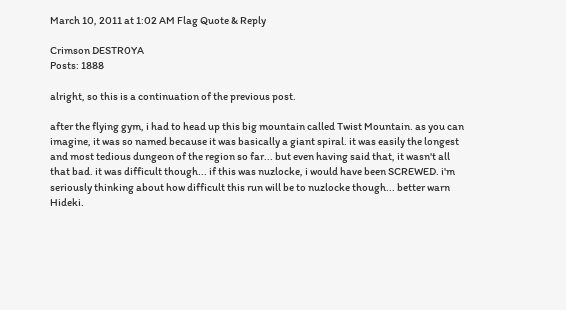March 10, 2011 at 1:02 AM Flag Quote & Reply

Crimson DESTR0YA
Posts: 1888

alright, so this is a continuation of the previous post.

after the flying gym, i had to head up this big mountain called Twist Mountain. as you can imagine, it was so named because it was basically a giant spiral. it was easily the longest and most tedious dungeon of the region so far... but even having said that, it wasn't all that bad. it was difficult though... if this was nuzlocke, i would have been SCREWED. i'm seriously thinking about how difficult this run will be to nuzlocke though... better warn Hideki.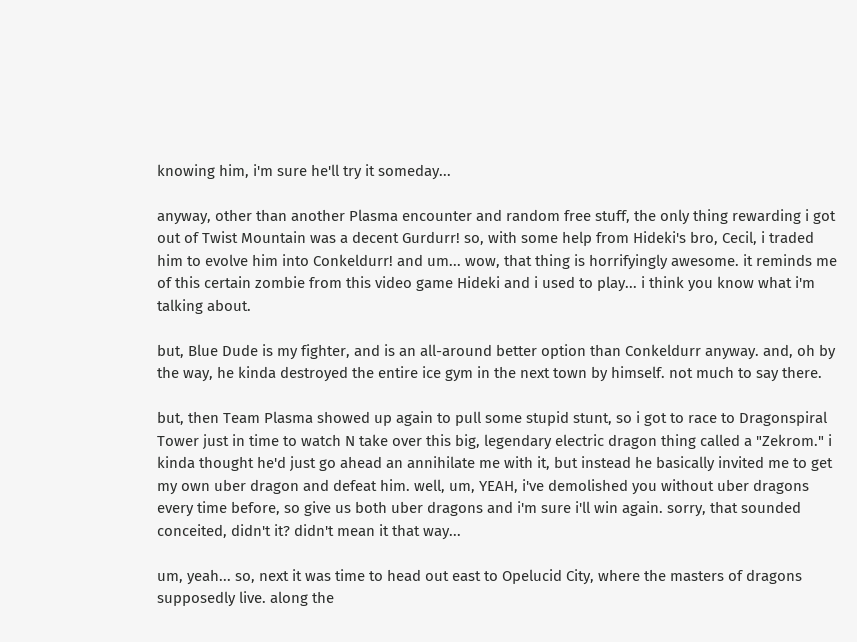knowing him, i'm sure he'll try it someday...

anyway, other than another Plasma encounter and random free stuff, the only thing rewarding i got out of Twist Mountain was a decent Gurdurr! so, with some help from Hideki's bro, Cecil, i traded him to evolve him into Conkeldurr! and um... wow, that thing is horrifyingly awesome. it reminds me of this certain zombie from this video game Hideki and i used to play... i think you know what i'm talking about.

but, Blue Dude is my fighter, and is an all-around better option than Conkeldurr anyway. and, oh by the way, he kinda destroyed the entire ice gym in the next town by himself. not much to say there.

but, then Team Plasma showed up again to pull some stupid stunt, so i got to race to Dragonspiral Tower just in time to watch N take over this big, legendary electric dragon thing called a "Zekrom." i kinda thought he'd just go ahead an annihilate me with it, but instead he basically invited me to get my own uber dragon and defeat him. well, um, YEAH, i've demolished you without uber dragons every time before, so give us both uber dragons and i'm sure i'll win again. sorry, that sounded conceited, didn't it? didn't mean it that way...

um, yeah... so, next it was time to head out east to Opelucid City, where the masters of dragons supposedly live. along the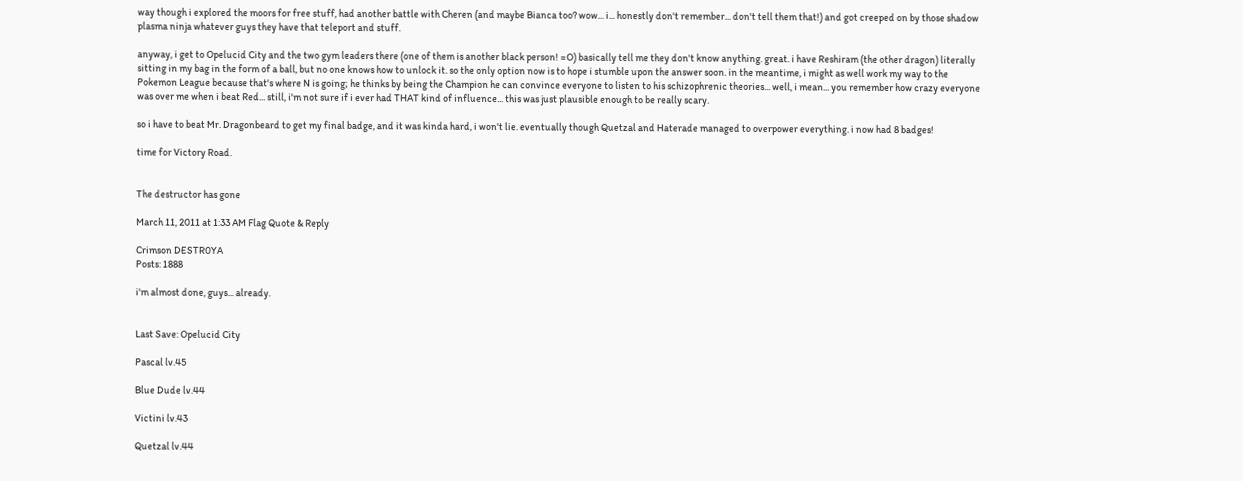way though i explored the moors for free stuff, had another battle with Cheren (and maybe Bianca too? wow... i... honestly don't remember... don't tell them that!) and got creeped on by those shadow plasma ninja whatever guys they have that teleport and stuff.

anyway, i get to Opelucid City and the two gym leaders there (one of them is another black person! =O) basically tell me they don't know anything. great. i have Reshiram (the other dragon) literally sitting in my bag in the form of a ball, but no one knows how to unlock it. so the only option now is to hope i stumble upon the answer soon. in the meantime, i might as well work my way to the Pokemon League because that's where N is going; he thinks by being the Champion he can convince everyone to listen to his schizophrenic theories... well, i mean... you remember how crazy everyone was over me when i beat Red... still, i'm not sure if i ever had THAT kind of influence... this was just plausible enough to be really scary.

so i have to beat Mr. Dragonbeard to get my final badge, and it was kinda hard, i won't lie. eventually though Quetzal and Haterade managed to overpower everything. i now had 8 badges!

time for Victory Road.


The destructor has gone

March 11, 2011 at 1:33 AM Flag Quote & Reply

Crimson DESTR0YA
Posts: 1888

i'm almost done, guys... already.


Last Save: Opelucid City

Pascal lv.45

Blue Dude lv.44

Victini lv.43

Quetzal lv.44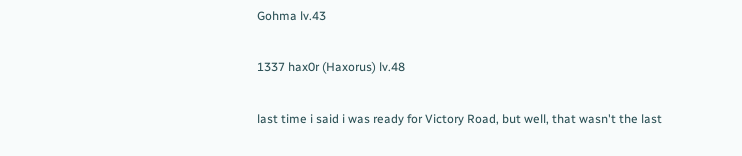Gohma lv.43

1337 hax0r (Haxorus) lv.48

last time i said i was ready for Victory Road, but well, that wasn't the last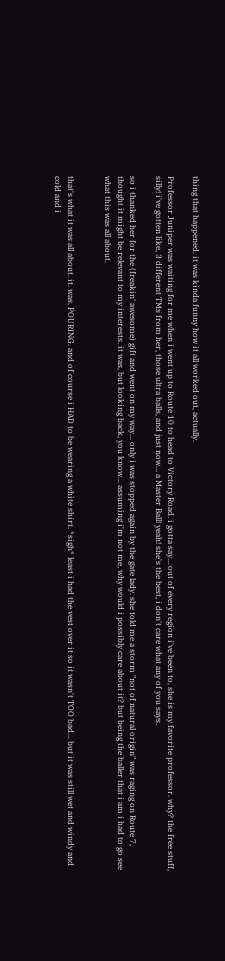thing that happened. it was kinda funny how it all worked out, actually.

Professor Juniper was waiting for me when i went up to Route 10 to head to Victory Road. i gotta say... out of every region i've been to, she is my favorite professor. why? the free stuff, silly! i've gotten like, 3 different TMs from her, those ultra balls, and just now... a Master Ball! yeah! she's the best, i don't care what any of you says.

so i thanked her for the (freakin' awesome) gift and went on my way... only i was stopped again by the gate lady. she told me a storm "not of natural origin" was raging on Route 7, thought it might be relevant to my interests. it was, but looking back, you know... assuming i'm not me, why would i possibly care about it? but being the baller that i am i had to go see what this was all about.


that's what it was all about. it. was. POURING. and of course i HAD to be wearing a white shirt. *sigh* least i had the vest over it so it wasn't TOO bad... but it was still wet and windy and cold and i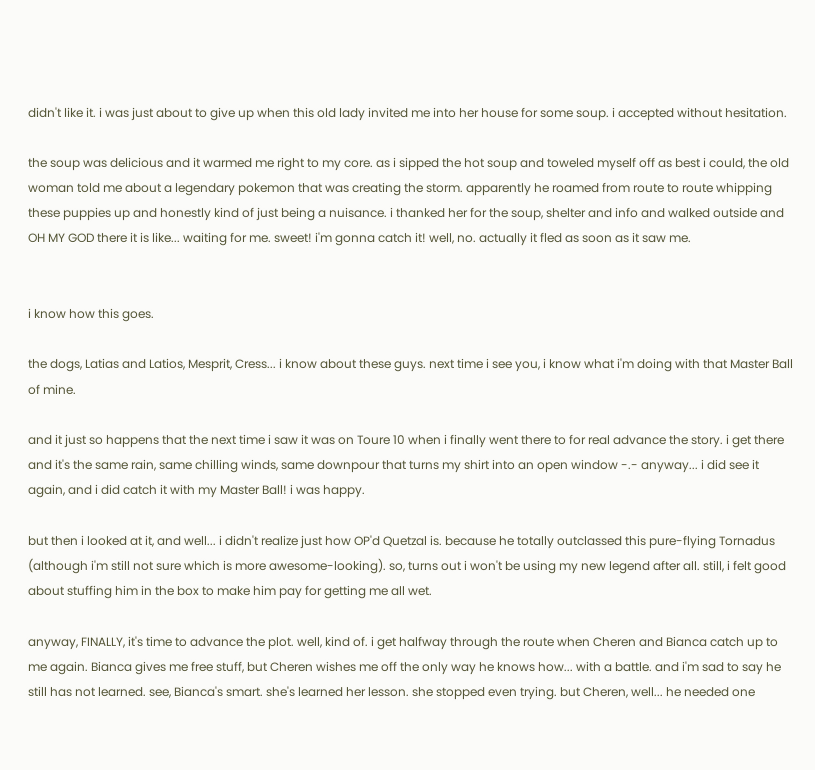didn't like it. i was just about to give up when this old lady invited me into her house for some soup. i accepted without hesitation.

the soup was delicious and it warmed me right to my core. as i sipped the hot soup and toweled myself off as best i could, the old woman told me about a legendary pokemon that was creating the storm. apparently he roamed from route to route whipping these puppies up and honestly kind of just being a nuisance. i thanked her for the soup, shelter and info and walked outside and OH MY GOD there it is like... waiting for me. sweet! i'm gonna catch it! well, no. actually it fled as soon as it saw me.


i know how this goes.

the dogs, Latias and Latios, Mesprit, Cress... i know about these guys. next time i see you, i know what i'm doing with that Master Ball of mine.

and it just so happens that the next time i saw it was on Toure 10 when i finally went there to for real advance the story. i get there and it's the same rain, same chilling winds, same downpour that turns my shirt into an open window -.- anyway... i did see it again, and i did catch it with my Master Ball! i was happy.

but then i looked at it, and well... i didn't realize just how OP'd Quetzal is. because he totally outclassed this pure-flying Tornadus (although i'm still not sure which is more awesome-looking). so, turns out i won't be using my new legend after all. still, i felt good about stuffing him in the box to make him pay for getting me all wet.

anyway, FINALLY, it's time to advance the plot. well, kind of. i get halfway through the route when Cheren and Bianca catch up to me again. Bianca gives me free stuff, but Cheren wishes me off the only way he knows how... with a battle. and i'm sad to say he still has not learned. see, Bianca's smart. she's learned her lesson. she stopped even trying. but Cheren, well... he needed one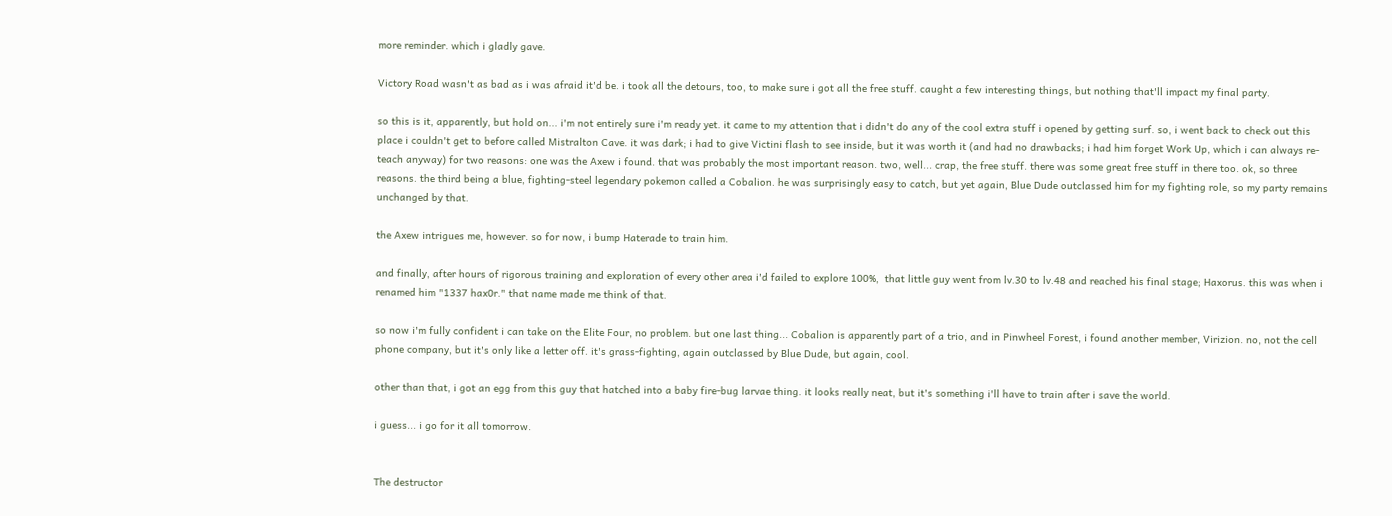more reminder. which i gladly gave.

Victory Road wasn't as bad as i was afraid it'd be. i took all the detours, too, to make sure i got all the free stuff. caught a few interesting things, but nothing that'll impact my final party.

so this is it, apparently, but hold on... i'm not entirely sure i'm ready yet. it came to my attention that i didn't do any of the cool extra stuff i opened by getting surf. so, i went back to check out this place i couldn't get to before called Mistralton Cave. it was dark; i had to give Victini flash to see inside, but it was worth it (and had no drawbacks; i had him forget Work Up, which i can always re-teach anyway) for two reasons: one was the Axew i found. that was probably the most important reason. two, well... crap, the free stuff. there was some great free stuff in there too. ok, so three reasons. the third being a blue, fighting-steel legendary pokemon called a Cobalion. he was surprisingly easy to catch, but yet again, Blue Dude outclassed him for my fighting role, so my party remains unchanged by that.

the Axew intrigues me, however. so for now, i bump Haterade to train him.

and finally, after hours of rigorous training and exploration of every other area i'd failed to explore 100%,  that little guy went from lv.30 to lv.48 and reached his final stage; Haxorus. this was when i renamed him "1337 hax0r." that name made me think of that.

so now i'm fully confident i can take on the Elite Four, no problem. but one last thing... Cobalion is apparently part of a trio, and in Pinwheel Forest, i found another member, Virizion. no, not the cell phone company, but it's only like a letter off. it's grass-fighting, again outclassed by Blue Dude, but again, cool.

other than that, i got an egg from this guy that hatched into a baby fire-bug larvae thing. it looks really neat, but it's something i'll have to train after i save the world.

i guess... i go for it all tomorrow.


The destructor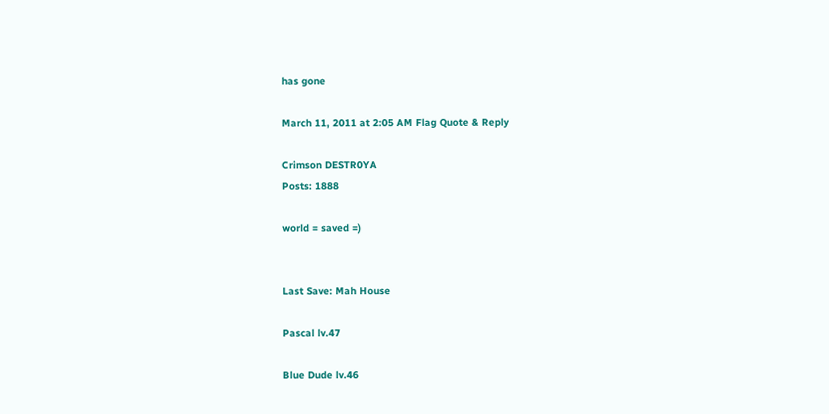has gone

March 11, 2011 at 2:05 AM Flag Quote & Reply

Crimson DESTR0YA
Posts: 1888

world = saved =)


Last Save: Mah House

Pascal lv.47

Blue Dude lv.46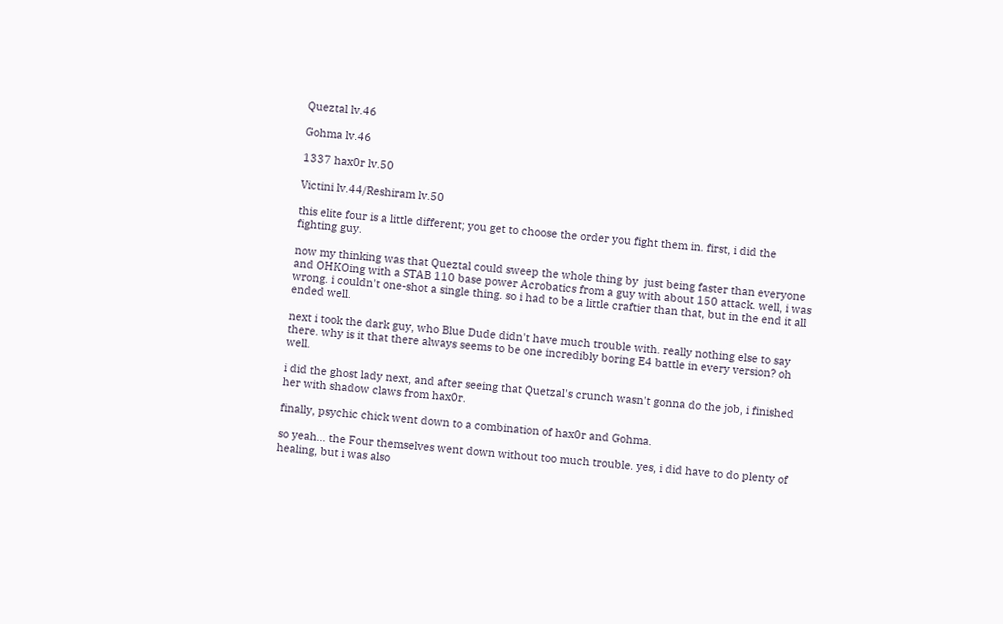Queztal lv.46

Gohma lv.46

1337 hax0r lv.50

Victini lv.44/Reshiram lv.50

this elite four is a little different; you get to choose the order you fight them in. first, i did the fighting guy.

now my thinking was that Queztal could sweep the whole thing by  just being faster than everyone and OHKOing with a STAB 110 base power Acrobatics from a guy with about 150 attack. well, i was wrong. i couldn't one-shot a single thing. so i had to be a little craftier than that, but in the end it all ended well.

next i took the dark guy, who Blue Dude didn't have much trouble with. really nothing else to say there. why is it that there always seems to be one incredibly boring E4 battle in every version? oh well.

i did the ghost lady next, and after seeing that Quetzal's crunch wasn't gonna do the job, i finished her with shadow claws from hax0r.

finally, psychic chick went down to a combination of hax0r and Gohma.

so yeah... the Four themselves went down without too much trouble. yes, i did have to do plenty of healing, but i was also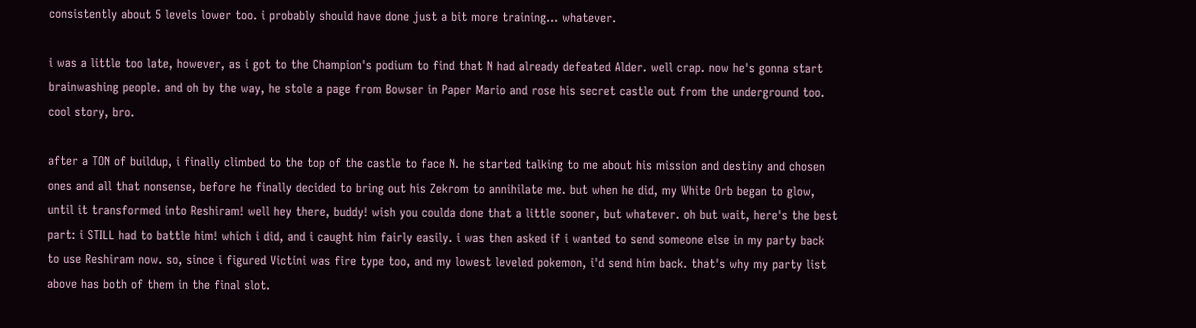consistently about 5 levels lower too. i probably should have done just a bit more training... whatever.

i was a little too late, however, as i got to the Champion's podium to find that N had already defeated Alder. well crap. now he's gonna start brainwashing people. and oh by the way, he stole a page from Bowser in Paper Mario and rose his secret castle out from the underground too. cool story, bro.

after a TON of buildup, i finally climbed to the top of the castle to face N. he started talking to me about his mission and destiny and chosen ones and all that nonsense, before he finally decided to bring out his Zekrom to annihilate me. but when he did, my White Orb began to glow, until it transformed into Reshiram! well hey there, buddy! wish you coulda done that a little sooner, but whatever. oh but wait, here's the best part: i STILL had to battle him! which i did, and i caught him fairly easily. i was then asked if i wanted to send someone else in my party back to use Reshiram now. so, since i figured Victini was fire type too, and my lowest leveled pokemon, i'd send him back. that's why my party list above has both of them in the final slot.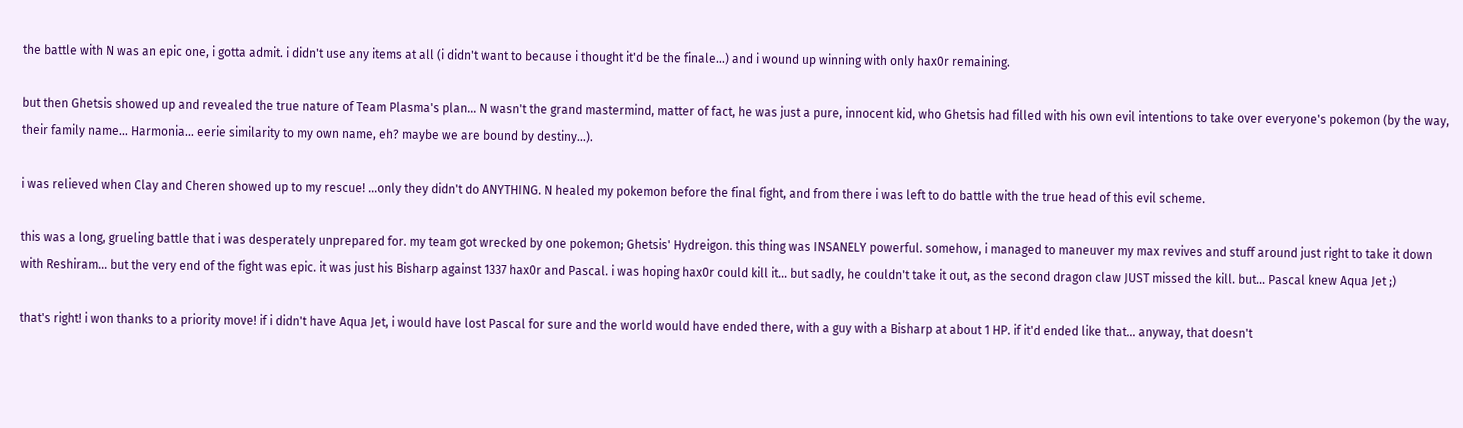the battle with N was an epic one, i gotta admit. i didn't use any items at all (i didn't want to because i thought it'd be the finale...) and i wound up winning with only hax0r remaining.

but then Ghetsis showed up and revealed the true nature of Team Plasma's plan... N wasn't the grand mastermind, matter of fact, he was just a pure, innocent kid, who Ghetsis had filled with his own evil intentions to take over everyone's pokemon (by the way, their family name... Harmonia... eerie similarity to my own name, eh? maybe we are bound by destiny...).

i was relieved when Clay and Cheren showed up to my rescue! ...only they didn't do ANYTHING. N healed my pokemon before the final fight, and from there i was left to do battle with the true head of this evil scheme.

this was a long, grueling battle that i was desperately unprepared for. my team got wrecked by one pokemon; Ghetsis' Hydreigon. this thing was INSANELY powerful. somehow, i managed to maneuver my max revives and stuff around just right to take it down with Reshiram... but the very end of the fight was epic. it was just his Bisharp against 1337 hax0r and Pascal. i was hoping hax0r could kill it... but sadly, he couldn't take it out, as the second dragon claw JUST missed the kill. but... Pascal knew Aqua Jet ;)

that's right! i won thanks to a priority move! if i didn't have Aqua Jet, i would have lost Pascal for sure and the world would have ended there, with a guy with a Bisharp at about 1 HP. if it'd ended like that... anyway, that doesn't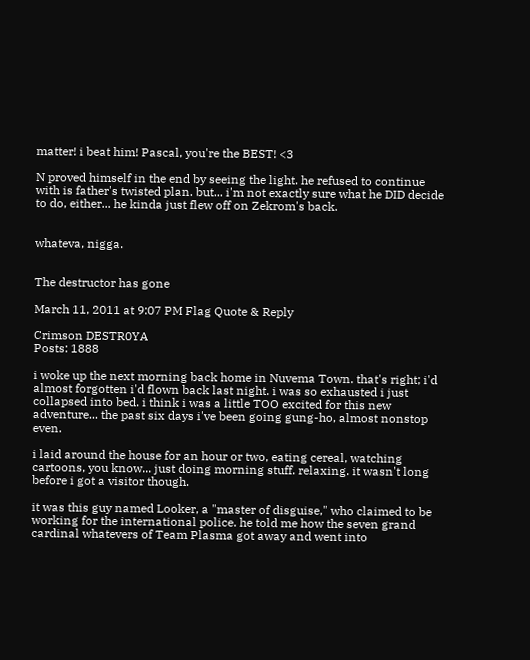matter! i beat him! Pascal, you're the BEST! <3

N proved himself in the end by seeing the light. he refused to continue with is father's twisted plan. but... i'm not exactly sure what he DID decide to do, either... he kinda just flew off on Zekrom's back.


whateva, nigga.


The destructor has gone

March 11, 2011 at 9:07 PM Flag Quote & Reply

Crimson DESTR0YA
Posts: 1888

i woke up the next morning back home in Nuvema Town. that's right; i'd almost forgotten i'd flown back last night. i was so exhausted i just collapsed into bed. i think i was a little TOO excited for this new adventure... the past six days i've been going gung-ho, almost nonstop even.

i laid around the house for an hour or two, eating cereal, watching cartoons, you know... just doing morning stuff. relaxing. it wasn't long before i got a visitor though.

it was this guy named Looker, a "master of disguise," who claimed to be working for the international police. he told me how the seven grand cardinal whatevers of Team Plasma got away and went into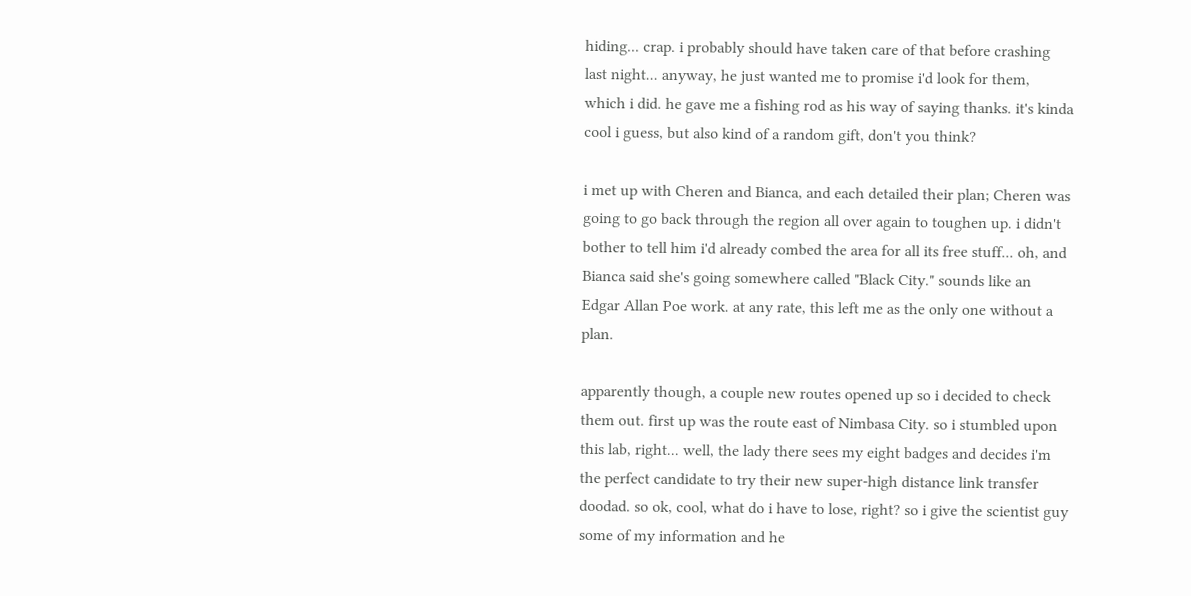hiding... crap. i probably should have taken care of that before crashing last night... anyway, he just wanted me to promise i'd look for them, which i did. he gave me a fishing rod as his way of saying thanks. it's kinda cool i guess, but also kind of a random gift, don't you think?

i met up with Cheren and Bianca, and each detailed their plan; Cheren was going to go back through the region all over again to toughen up. i didn't bother to tell him i'd already combed the area for all its free stuff... oh, and Bianca said she's going somewhere called "Black City." sounds like an Edgar Allan Poe work. at any rate, this left me as the only one without a plan.

apparently though, a couple new routes opened up so i decided to check them out. first up was the route east of Nimbasa City. so i stumbled upon this lab, right... well, the lady there sees my eight badges and decides i'm the perfect candidate to try their new super-high distance link transfer doodad. so ok, cool, what do i have to lose, right? so i give the scientist guy some of my information and he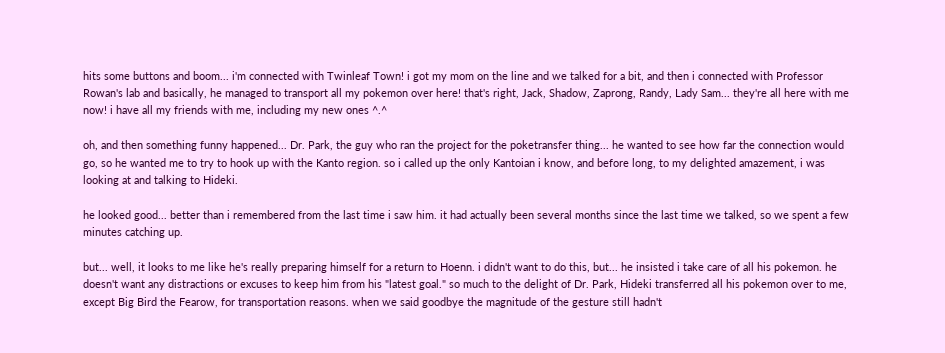hits some buttons and boom... i'm connected with Twinleaf Town! i got my mom on the line and we talked for a bit, and then i connected with Professor Rowan's lab and basically, he managed to transport all my pokemon over here! that's right, Jack, Shadow, Zaprong, Randy, Lady Sam... they're all here with me now! i have all my friends with me, including my new ones ^.^

oh, and then something funny happened... Dr. Park, the guy who ran the project for the poketransfer thing... he wanted to see how far the connection would go, so he wanted me to try to hook up with the Kanto region. so i called up the only Kantoian i know, and before long, to my delighted amazement, i was looking at and talking to Hideki.

he looked good... better than i remembered from the last time i saw him. it had actually been several months since the last time we talked, so we spent a few minutes catching up.

but... well, it looks to me like he's really preparing himself for a return to Hoenn. i didn't want to do this, but... he insisted i take care of all his pokemon. he doesn't want any distractions or excuses to keep him from his "latest goal." so much to the delight of Dr. Park, Hideki transferred all his pokemon over to me, except Big Bird the Fearow, for transportation reasons. when we said goodbye the magnitude of the gesture still hadn't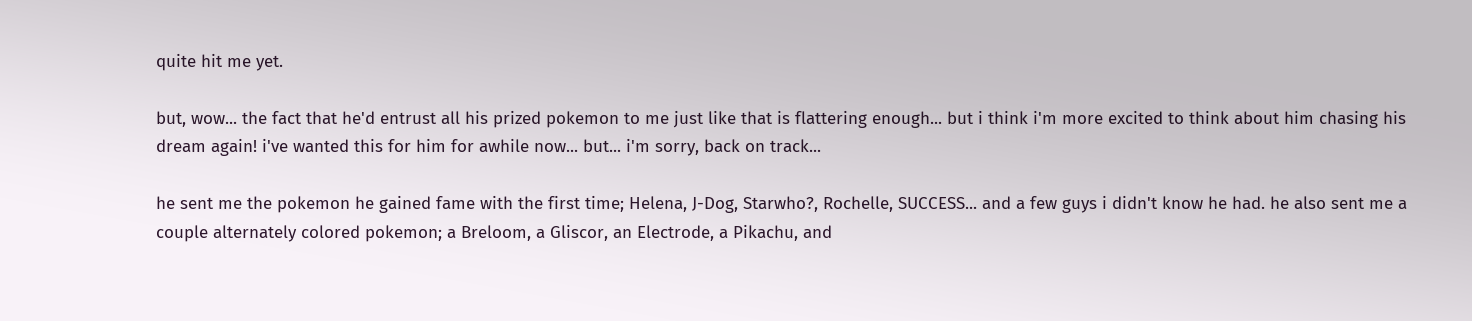quite hit me yet.

but, wow... the fact that he'd entrust all his prized pokemon to me just like that is flattering enough... but i think i'm more excited to think about him chasing his dream again! i've wanted this for him for awhile now... but... i'm sorry, back on track...

he sent me the pokemon he gained fame with the first time; Helena, J-Dog, Starwho?, Rochelle, SUCCESS... and a few guys i didn't know he had. he also sent me a couple alternately colored pokemon; a Breloom, a Gliscor, an Electrode, a Pikachu, and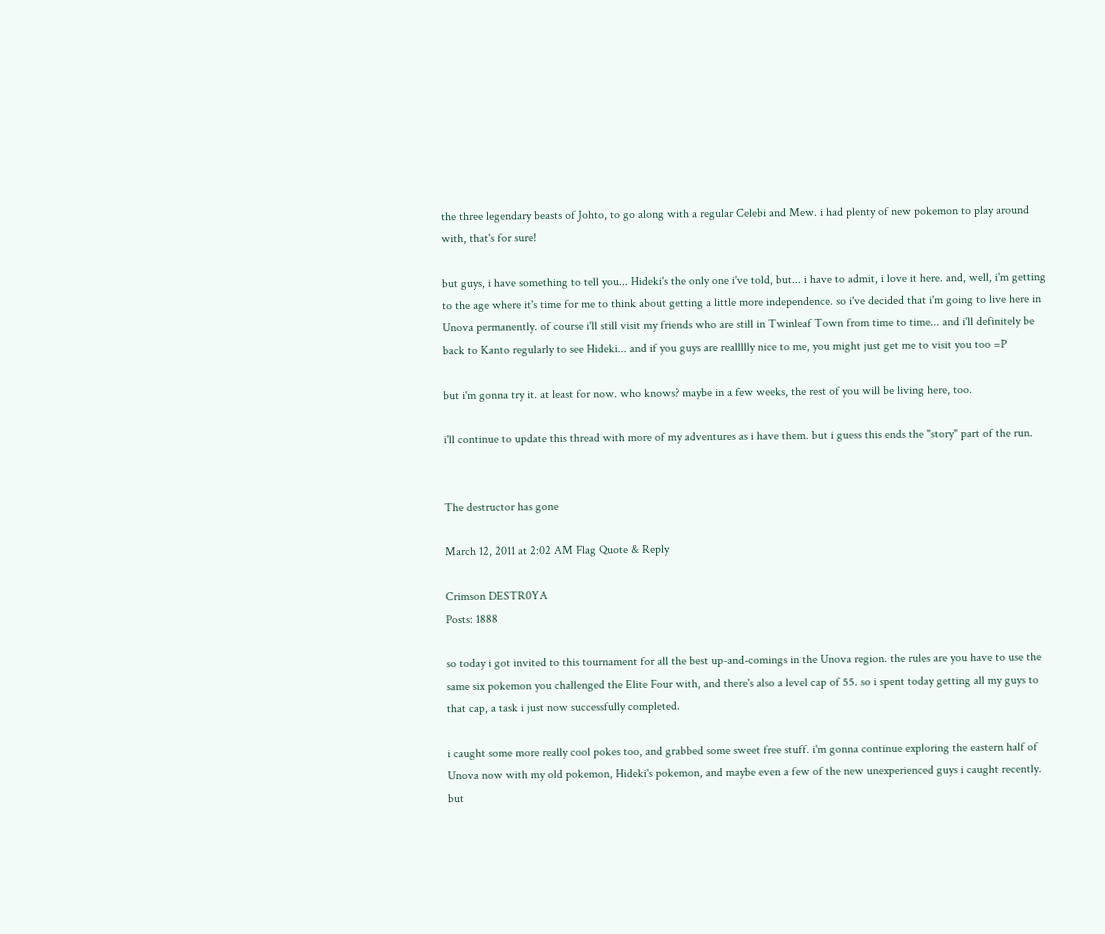the three legendary beasts of Johto, to go along with a regular Celebi and Mew. i had plenty of new pokemon to play around with, that's for sure!

but guys, i have something to tell you... Hideki's the only one i've told, but... i have to admit, i love it here. and, well, i'm getting to the age where it's time for me to think about getting a little more independence. so i've decided that i'm going to live here in Unova permanently. of course i'll still visit my friends who are still in Twinleaf Town from time to time... and i'll definitely be back to Kanto regularly to see Hideki... and if you guys are reallllly nice to me, you might just get me to visit you too =P

but i'm gonna try it. at least for now. who knows? maybe in a few weeks, the rest of you will be living here, too.

i'll continue to update this thread with more of my adventures as i have them. but i guess this ends the "story" part of the run.


The destructor has gone

March 12, 2011 at 2:02 AM Flag Quote & Reply

Crimson DESTR0YA
Posts: 1888

so today i got invited to this tournament for all the best up-and-comings in the Unova region. the rules are you have to use the same six pokemon you challenged the Elite Four with, and there's also a level cap of 55. so i spent today getting all my guys to that cap, a task i just now successfully completed.

i caught some more really cool pokes too, and grabbed some sweet free stuff. i'm gonna continue exploring the eastern half of Unova now with my old pokemon, Hideki's pokemon, and maybe even a few of the new unexperienced guys i caught recently. but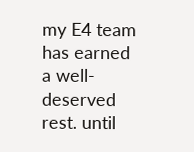my E4 team has earned a well-deserved rest. until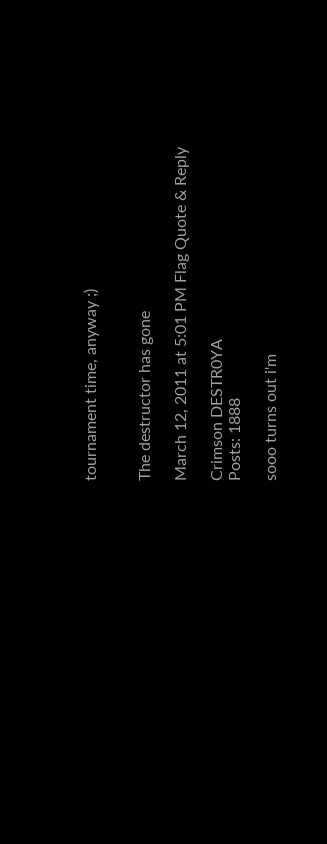tournament time, anyway ;)


The destructor has gone

March 12, 2011 at 5:01 PM Flag Quote & Reply

Crimson DESTR0YA
Posts: 1888

sooo turns out i'm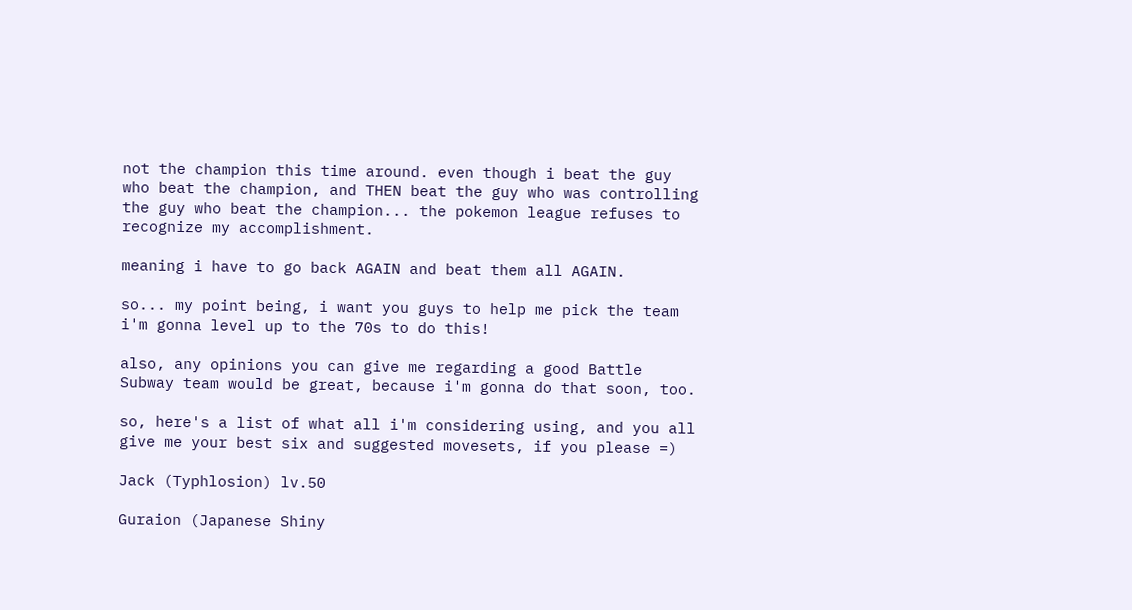not the champion this time around. even though i beat the guy who beat the champion, and THEN beat the guy who was controlling the guy who beat the champion... the pokemon league refuses to recognize my accomplishment.

meaning i have to go back AGAIN and beat them all AGAIN.

so... my point being, i want you guys to help me pick the team i'm gonna level up to the 70s to do this!

also, any opinions you can give me regarding a good Battle Subway team would be great, because i'm gonna do that soon, too.

so, here's a list of what all i'm considering using, and you all give me your best six and suggested movesets, if you please =)

Jack (Typhlosion) lv.50

Guraion (Japanese Shiny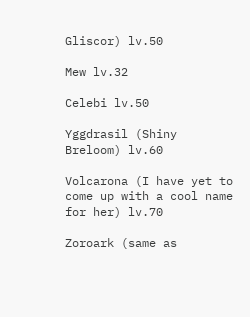Gliscor) lv.50

Mew lv.32

Celebi lv.50

Yggdrasil (Shiny Breloom) lv.60

Volcarona (I have yet to come up with a cool name for her) lv.70

Zoroark (same as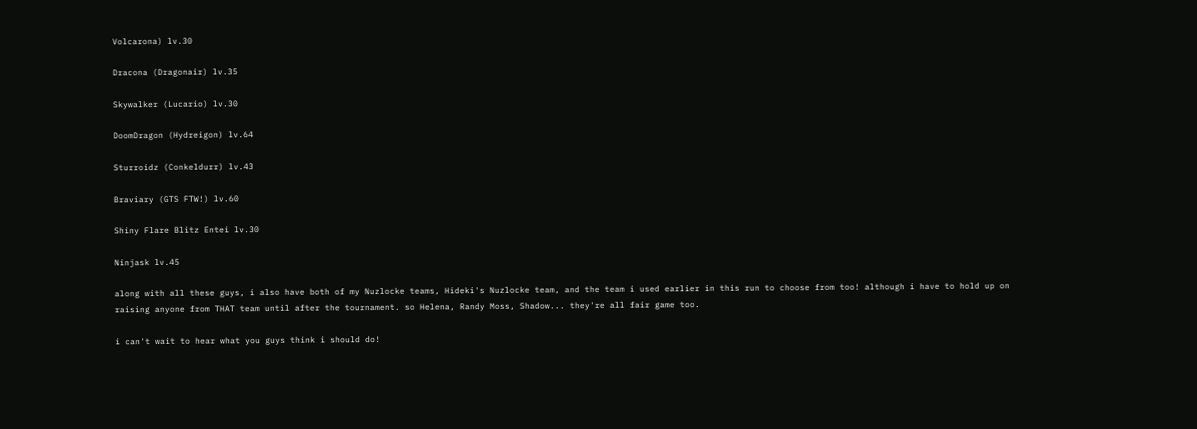Volcarona) lv.30

Dracona (Dragonair) lv.35

Skywalker (Lucario) lv.30

DoomDragon (Hydreigon) lv.64

Sturroidz (Conkeldurr) lv.43

Braviary (GTS FTW!) lv.60

Shiny Flare Blitz Entei lv.30

Ninjask lv.45

along with all these guys, i also have both of my Nuzlocke teams, Hideki's Nuzlocke team, and the team i used earlier in this run to choose from too! although i have to hold up on raising anyone from THAT team until after the tournament. so Helena, Randy Moss, Shadow... they're all fair game too.

i can't wait to hear what you guys think i should do!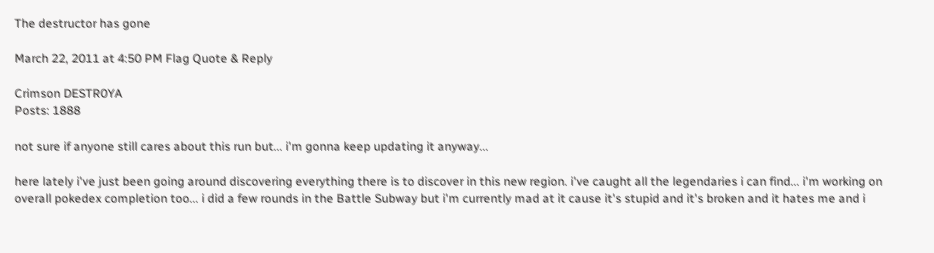The destructor has gone

March 22, 2011 at 4:50 PM Flag Quote & Reply

Crimson DESTR0YA
Posts: 1888

not sure if anyone still cares about this run but... i'm gonna keep updating it anyway...

here lately i've just been going around discovering everything there is to discover in this new region. i've caught all the legendaries i can find... i'm working on overall pokedex completion too... i did a few rounds in the Battle Subway but i'm currently mad at it cause it's stupid and it's broken and it hates me and i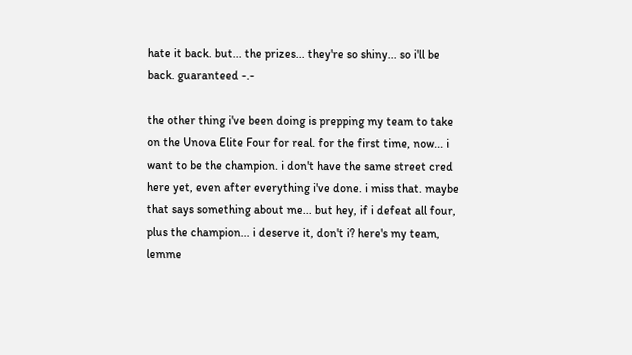hate it back. but... the prizes... they're so shiny... so i'll be back. guaranteed -.-

the other thing i've been doing is prepping my team to take on the Unova Elite Four for real. for the first time, now... i want to be the champion. i don't have the same street cred here yet, even after everything i've done. i miss that. maybe that says something about me... but hey, if i defeat all four, plus the champion... i deserve it, don't i? here's my team, lemme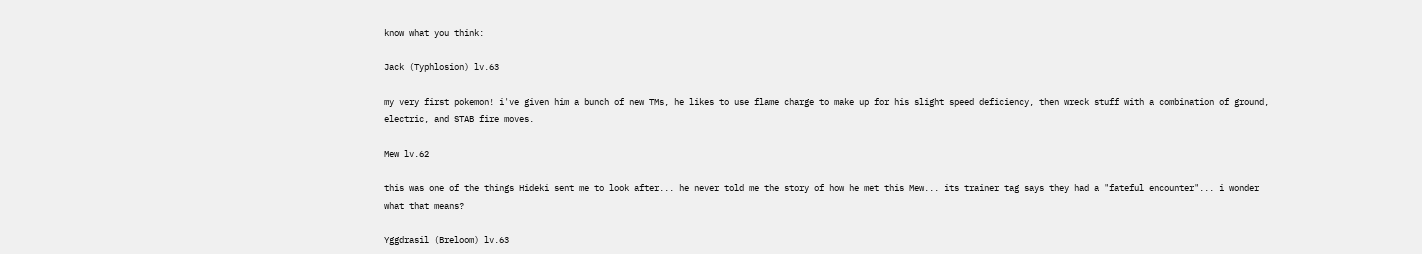know what you think:

Jack (Typhlosion) lv.63

my very first pokemon! i've given him a bunch of new TMs, he likes to use flame charge to make up for his slight speed deficiency, then wreck stuff with a combination of ground, electric, and STAB fire moves.

Mew lv.62

this was one of the things Hideki sent me to look after... he never told me the story of how he met this Mew... its trainer tag says they had a "fateful encounter"... i wonder what that means?

Yggdrasil (Breloom) lv.63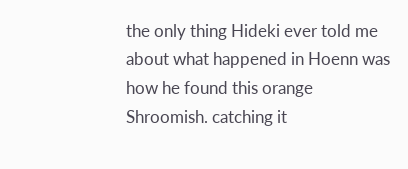the only thing Hideki ever told me about what happened in Hoenn was how he found this orange Shroomish. catching it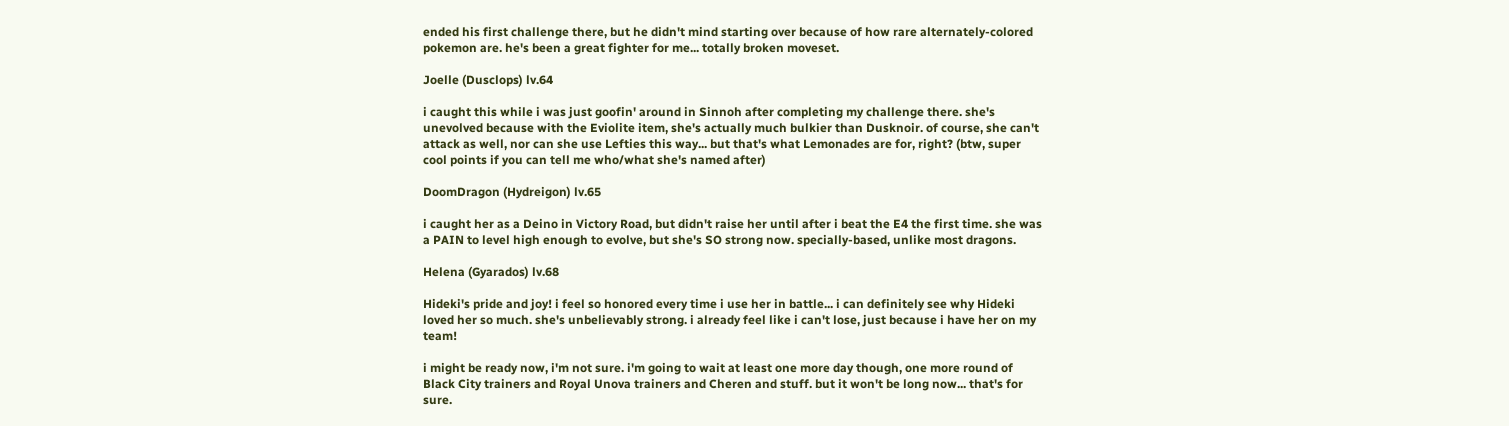ended his first challenge there, but he didn't mind starting over because of how rare alternately-colored pokemon are. he's been a great fighter for me... totally broken moveset.

Joelle (Dusclops) lv.64

i caught this while i was just goofin' around in Sinnoh after completing my challenge there. she's unevolved because with the Eviolite item, she's actually much bulkier than Dusknoir. of course, she can't attack as well, nor can she use Lefties this way... but that's what Lemonades are for, right? (btw, super cool points if you can tell me who/what she's named after)

DoomDragon (Hydreigon) lv.65

i caught her as a Deino in Victory Road, but didn't raise her until after i beat the E4 the first time. she was a PAIN to level high enough to evolve, but she's SO strong now. specially-based, unlike most dragons.

Helena (Gyarados) lv.68

Hideki's pride and joy! i feel so honored every time i use her in battle... i can definitely see why Hideki loved her so much. she's unbelievably strong. i already feel like i can't lose, just because i have her on my team!

i might be ready now, i'm not sure. i'm going to wait at least one more day though, one more round of Black City trainers and Royal Unova trainers and Cheren and stuff. but it won't be long now... that's for sure.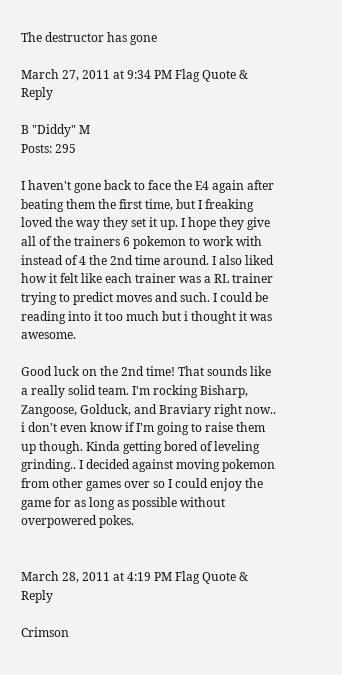The destructor has gone

March 27, 2011 at 9:34 PM Flag Quote & Reply

B "Diddy" M
Posts: 295

I haven't gone back to face the E4 again after beating them the first time, but I freaking loved the way they set it up. I hope they give all of the trainers 6 pokemon to work with instead of 4 the 2nd time around. I also liked how it felt like each trainer was a RL trainer trying to predict moves and such. I could be reading into it too much but i thought it was awesome.

Good luck on the 2nd time! That sounds like a really solid team. I'm rocking Bisharp, Zangoose, Golduck, and Braviary right now.. i don't even know if I'm going to raise them up though. Kinda getting bored of leveling grinding.. I decided against moving pokemon from other games over so I could enjoy the game for as long as possible without overpowered pokes.


March 28, 2011 at 4:19 PM Flag Quote & Reply

Crimson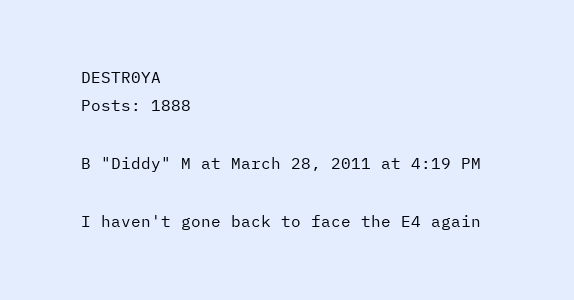DESTR0YA
Posts: 1888

B "Diddy" M at March 28, 2011 at 4:19 PM

I haven't gone back to face the E4 again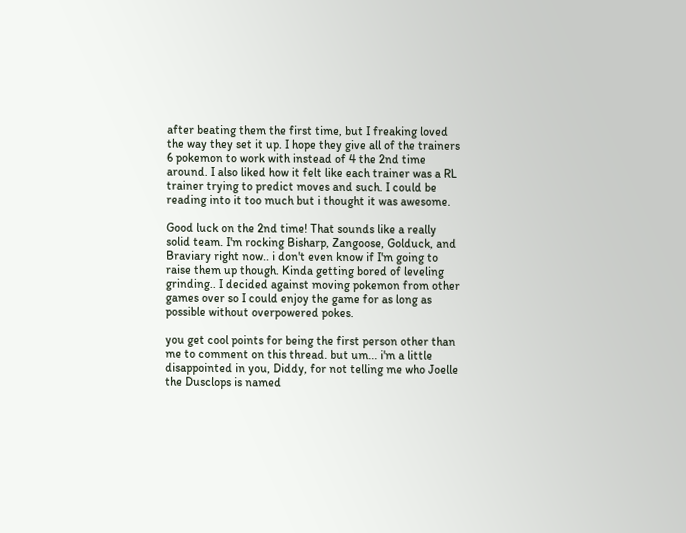after beating them the first time, but I freaking loved the way they set it up. I hope they give all of the trainers 6 pokemon to work with instead of 4 the 2nd time around. I also liked how it felt like each trainer was a RL trainer trying to predict moves and such. I could be reading into it too much but i thought it was awesome.

Good luck on the 2nd time! That sounds like a really solid team. I'm rocking Bisharp, Zangoose, Golduck, and Braviary right now.. i don't even know if I'm going to raise them up though. Kinda getting bored of leveling grinding.. I decided against moving pokemon from other games over so I could enjoy the game for as long as possible without overpowered pokes.

you get cool points for being the first person other than me to comment on this thread. but um... i'm a little disappointed in you, Diddy, for not telling me who Joelle the Dusclops is named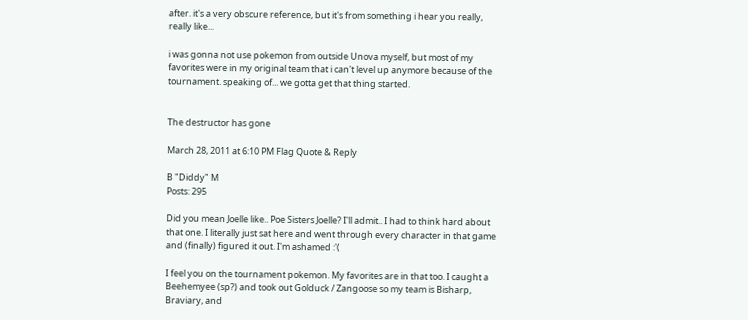after. it's a very obscure reference, but it's from something i hear you really, really like...

i was gonna not use pokemon from outside Unova myself, but most of my favorites were in my original team that i can't level up anymore because of the tournament. speaking of... we gotta get that thing started.


The destructor has gone

March 28, 2011 at 6:10 PM Flag Quote & Reply

B "Diddy" M
Posts: 295

Did you mean Joelle like.. Poe Sisters Joelle? I'll admit.. I had to think hard about that one. I literally just sat here and went through every character in that game and (finally) figured it out. I'm ashamed :'(

I feel you on the tournament pokemon. My favorites are in that too. I caught a Beehemyee (sp?) and took out Golduck / Zangoose so my team is Bisharp, Braviary, and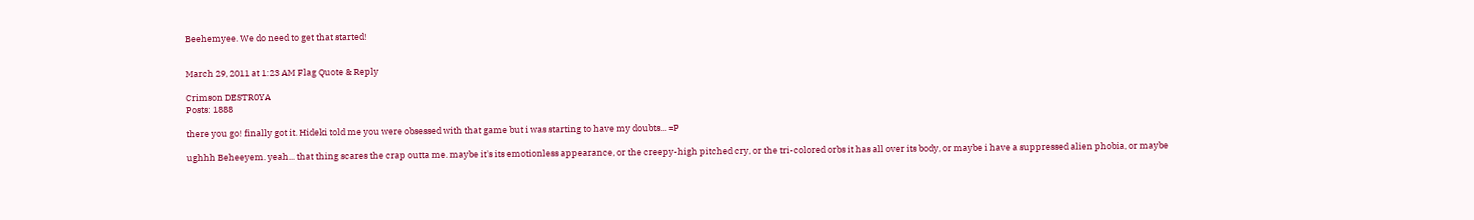Beehemyee. We do need to get that started!


March 29, 2011 at 1:23 AM Flag Quote & Reply

Crimson DESTR0YA
Posts: 1888

there you go! finally got it. Hideki told me you were obsessed with that game but i was starting to have my doubts... =P

ughhh Beheeyem. yeah... that thing scares the crap outta me. maybe it's its emotionless appearance, or the creepy-high pitched cry, or the tri-colored orbs it has all over its body, or maybe i have a suppressed alien phobia, or maybe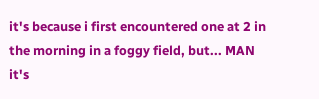it's because i first encountered one at 2 in the morning in a foggy field, but... MAN it's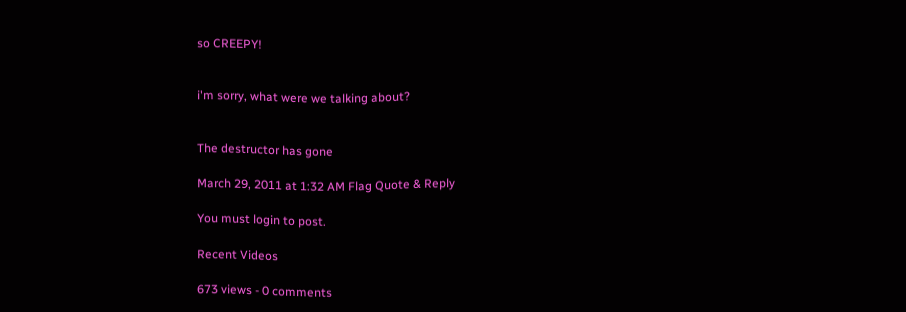so CREEPY!


i'm sorry, what were we talking about?


The destructor has gone

March 29, 2011 at 1:32 AM Flag Quote & Reply

You must login to post.

Recent Videos

673 views - 0 comments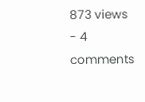873 views - 4 comments